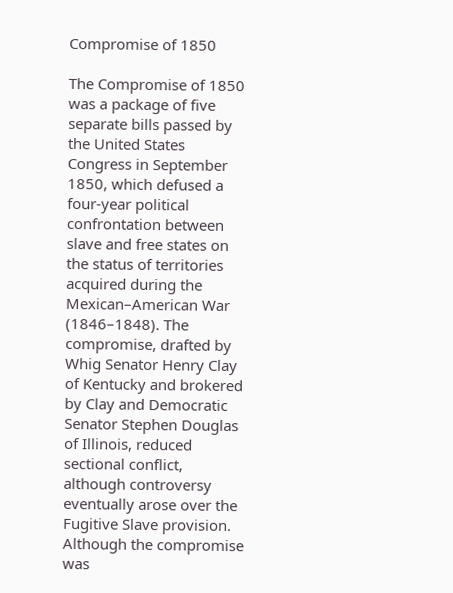Compromise of 1850

The Compromise of 1850 was a package of five separate bills passed by the United States Congress in September 1850, which defused a four-year political confrontation between slave and free states on the status of territories acquired during the Mexican–American War (1846–1848). The compromise, drafted by Whig Senator Henry Clay of Kentucky and brokered by Clay and Democratic Senator Stephen Douglas of Illinois, reduced sectional conflict, although controversy eventually arose over the Fugitive Slave provision. Although the compromise was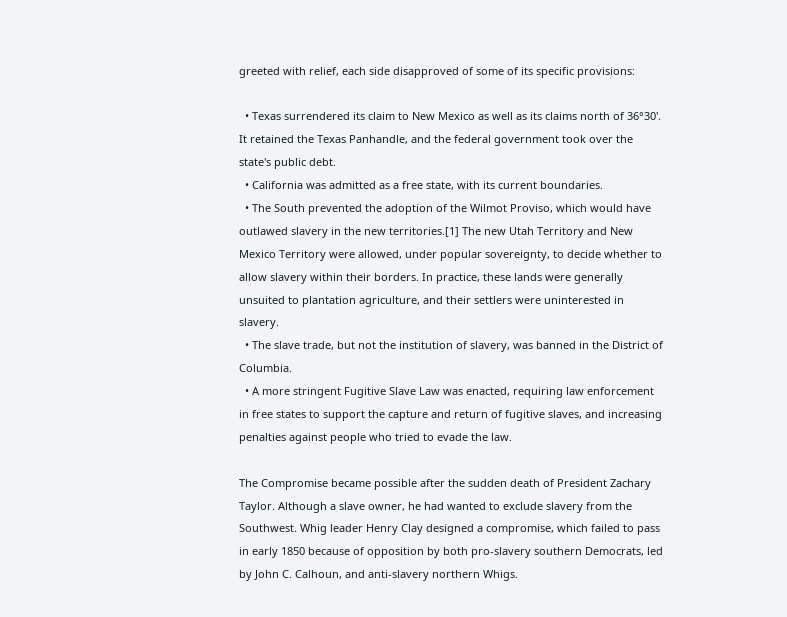greeted with relief, each side disapproved of some of its specific provisions:

  • Texas surrendered its claim to New Mexico as well as its claims north of 36°30'. It retained the Texas Panhandle, and the federal government took over the state's public debt.
  • California was admitted as a free state, with its current boundaries.
  • The South prevented the adoption of the Wilmot Proviso, which would have outlawed slavery in the new territories.[1] The new Utah Territory and New Mexico Territory were allowed, under popular sovereignty, to decide whether to allow slavery within their borders. In practice, these lands were generally unsuited to plantation agriculture, and their settlers were uninterested in slavery.
  • The slave trade, but not the institution of slavery, was banned in the District of Columbia.
  • A more stringent Fugitive Slave Law was enacted, requiring law enforcement in free states to support the capture and return of fugitive slaves, and increasing penalties against people who tried to evade the law.

The Compromise became possible after the sudden death of President Zachary Taylor. Although a slave owner, he had wanted to exclude slavery from the Southwest. Whig leader Henry Clay designed a compromise, which failed to pass in early 1850 because of opposition by both pro-slavery southern Democrats, led by John C. Calhoun, and anti-slavery northern Whigs.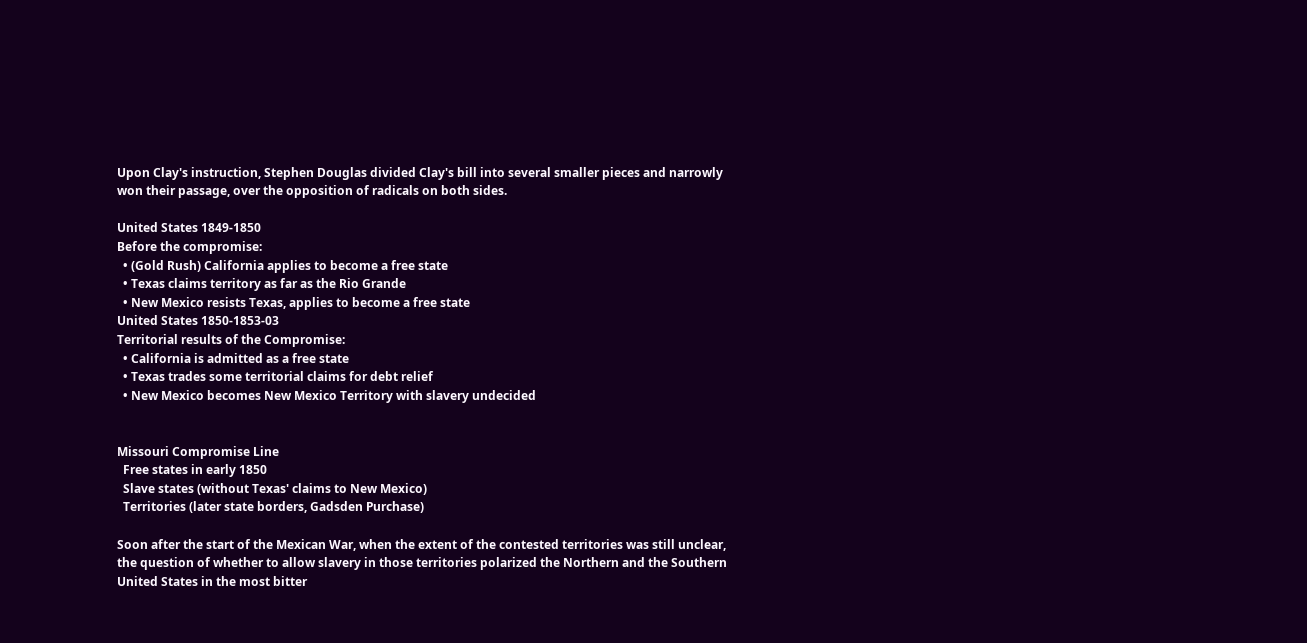Upon Clay's instruction, Stephen Douglas divided Clay's bill into several smaller pieces and narrowly won their passage, over the opposition of radicals on both sides.

United States 1849-1850
Before the compromise:
  • (Gold Rush) California applies to become a free state
  • Texas claims territory as far as the Rio Grande
  • New Mexico resists Texas, applies to become a free state
United States 1850-1853-03
Territorial results of the Compromise:
  • California is admitted as a free state
  • Texas trades some territorial claims for debt relief
  • New Mexico becomes New Mexico Territory with slavery undecided


Missouri Compromise Line
  Free states in early 1850
  Slave states (without Texas' claims to New Mexico)
  Territories (later state borders, Gadsden Purchase)

Soon after the start of the Mexican War, when the extent of the contested territories was still unclear, the question of whether to allow slavery in those territories polarized the Northern and the Southern United States in the most bitter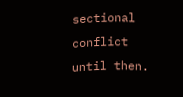sectional conflict until then.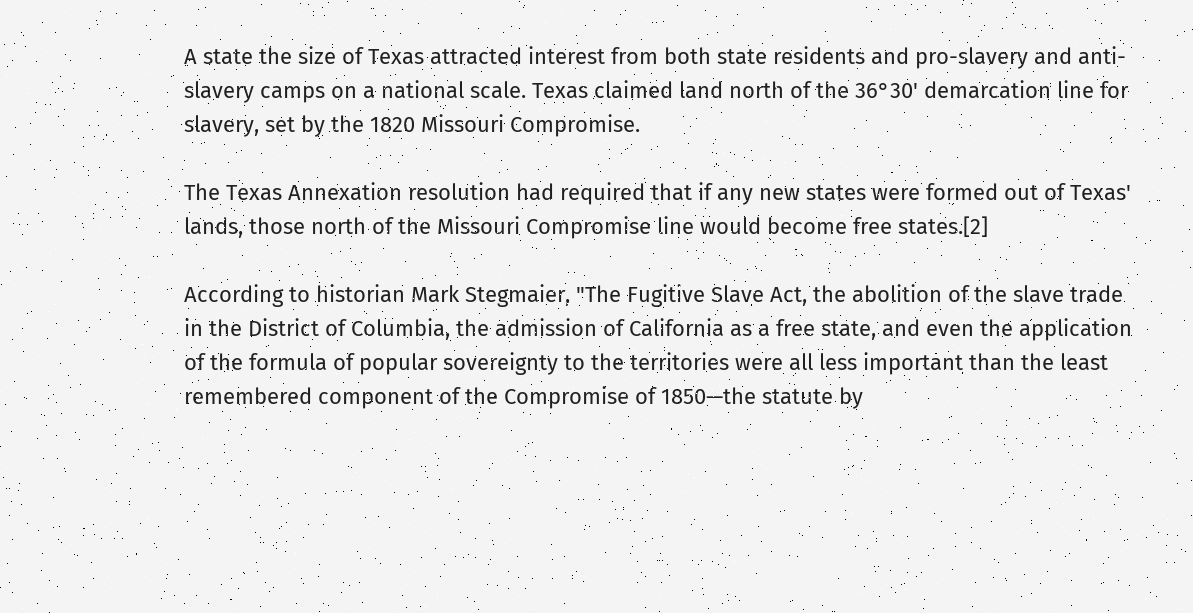A state the size of Texas attracted interest from both state residents and pro-slavery and anti-slavery camps on a national scale. Texas claimed land north of the 36°30' demarcation line for slavery, set by the 1820 Missouri Compromise.

The Texas Annexation resolution had required that if any new states were formed out of Texas' lands, those north of the Missouri Compromise line would become free states.[2]

According to historian Mark Stegmaier, "The Fugitive Slave Act, the abolition of the slave trade in the District of Columbia, the admission of California as a free state, and even the application of the formula of popular sovereignty to the territories were all less important than the least remembered component of the Compromise of 1850—the statute by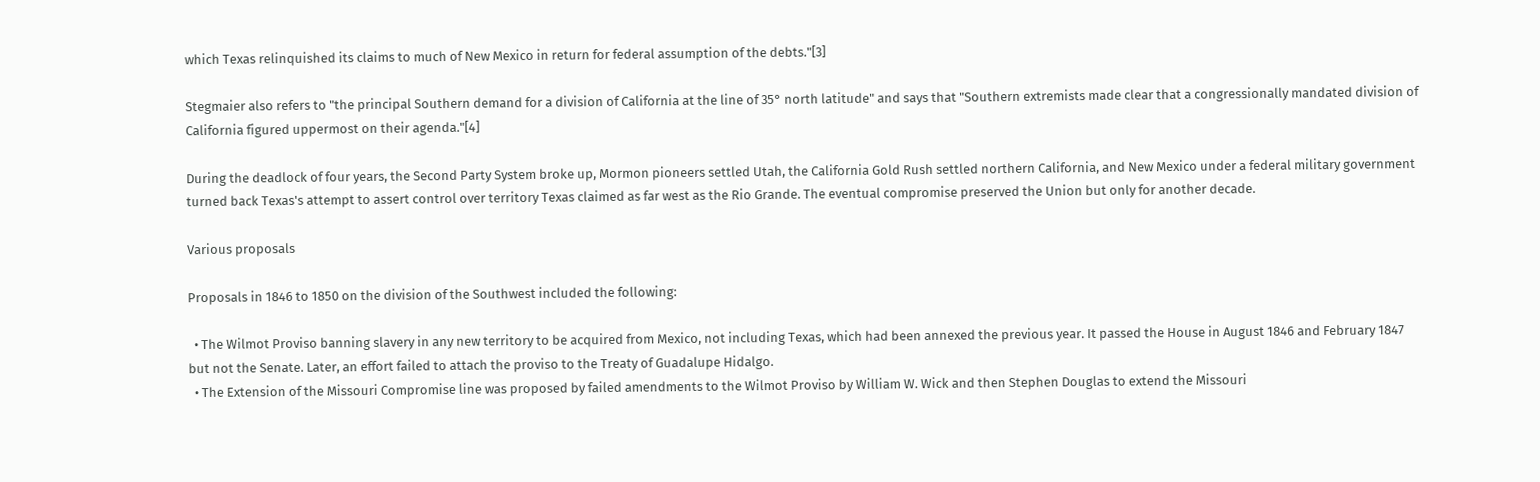which Texas relinquished its claims to much of New Mexico in return for federal assumption of the debts."[3]

Stegmaier also refers to "the principal Southern demand for a division of California at the line of 35° north latitude" and says that "Southern extremists made clear that a congressionally mandated division of California figured uppermost on their agenda."[4]

During the deadlock of four years, the Second Party System broke up, Mormon pioneers settled Utah, the California Gold Rush settled northern California, and New Mexico under a federal military government turned back Texas's attempt to assert control over territory Texas claimed as far west as the Rio Grande. The eventual compromise preserved the Union but only for another decade.

Various proposals

Proposals in 1846 to 1850 on the division of the Southwest included the following:

  • The Wilmot Proviso banning slavery in any new territory to be acquired from Mexico, not including Texas, which had been annexed the previous year. It passed the House in August 1846 and February 1847 but not the Senate. Later, an effort failed to attach the proviso to the Treaty of Guadalupe Hidalgo.
  • The Extension of the Missouri Compromise line was proposed by failed amendments to the Wilmot Proviso by William W. Wick and then Stephen Douglas to extend the Missouri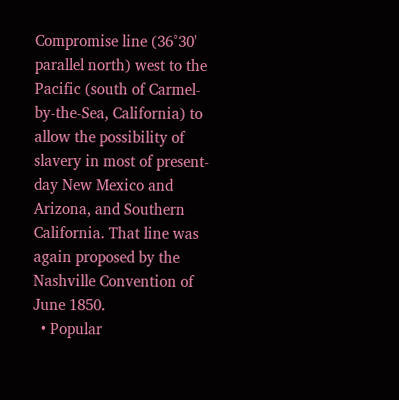Compromise line (36°30' parallel north) west to the Pacific (south of Carmel-by-the-Sea, California) to allow the possibility of slavery in most of present-day New Mexico and Arizona, and Southern California. That line was again proposed by the Nashville Convention of June 1850.
  • Popular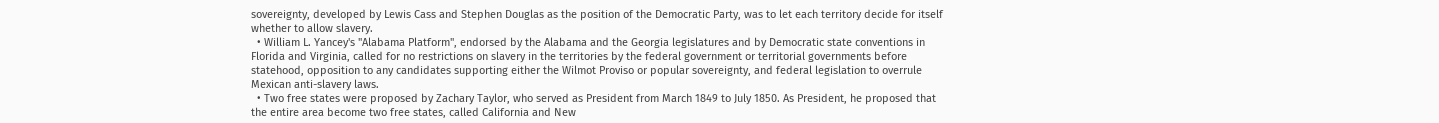sovereignty, developed by Lewis Cass and Stephen Douglas as the position of the Democratic Party, was to let each territory decide for itself whether to allow slavery.
  • William L. Yancey's "Alabama Platform", endorsed by the Alabama and the Georgia legislatures and by Democratic state conventions in Florida and Virginia, called for no restrictions on slavery in the territories by the federal government or territorial governments before statehood, opposition to any candidates supporting either the Wilmot Proviso or popular sovereignty, and federal legislation to overrule Mexican anti-slavery laws.
  • Two free states were proposed by Zachary Taylor, who served as President from March 1849 to July 1850. As President, he proposed that the entire area become two free states, called California and New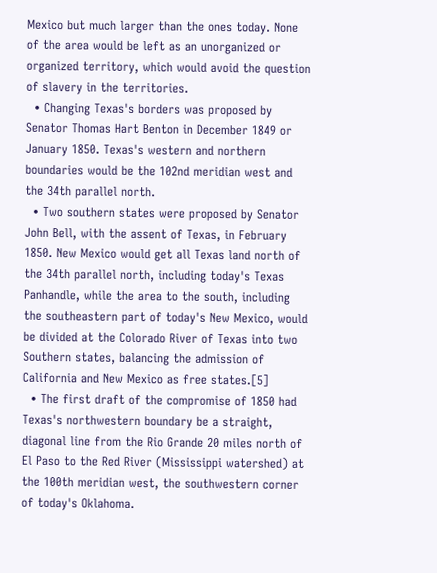Mexico but much larger than the ones today. None of the area would be left as an unorganized or organized territory, which would avoid the question of slavery in the territories.
  • Changing Texas's borders was proposed by Senator Thomas Hart Benton in December 1849 or January 1850. Texas's western and northern boundaries would be the 102nd meridian west and the 34th parallel north.
  • Two southern states were proposed by Senator John Bell, with the assent of Texas, in February 1850. New Mexico would get all Texas land north of the 34th parallel north, including today's Texas Panhandle, while the area to the south, including the southeastern part of today's New Mexico, would be divided at the Colorado River of Texas into two Southern states, balancing the admission of California and New Mexico as free states.[5]
  • The first draft of the compromise of 1850 had Texas's northwestern boundary be a straight, diagonal line from the Rio Grande 20 miles north of El Paso to the Red River (Mississippi watershed) at the 100th meridian west, the southwestern corner of today's Oklahoma.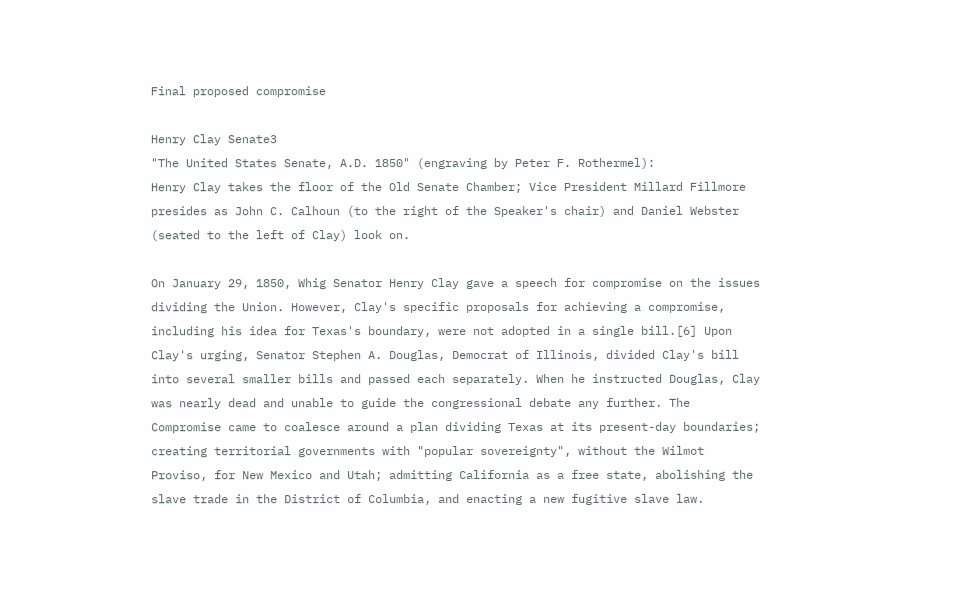Final proposed compromise

Henry Clay Senate3
"The United States Senate, A.D. 1850" (engraving by Peter F. Rothermel):
Henry Clay takes the floor of the Old Senate Chamber; Vice President Millard Fillmore presides as John C. Calhoun (to the right of the Speaker's chair) and Daniel Webster (seated to the left of Clay) look on.

On January 29, 1850, Whig Senator Henry Clay gave a speech for compromise on the issues dividing the Union. However, Clay's specific proposals for achieving a compromise, including his idea for Texas's boundary, were not adopted in a single bill.[6] Upon Clay's urging, Senator Stephen A. Douglas, Democrat of Illinois, divided Clay's bill into several smaller bills and passed each separately. When he instructed Douglas, Clay was nearly dead and unable to guide the congressional debate any further. The Compromise came to coalesce around a plan dividing Texas at its present-day boundaries; creating territorial governments with "popular sovereignty", without the Wilmot Proviso, for New Mexico and Utah; admitting California as a free state, abolishing the slave trade in the District of Columbia, and enacting a new fugitive slave law.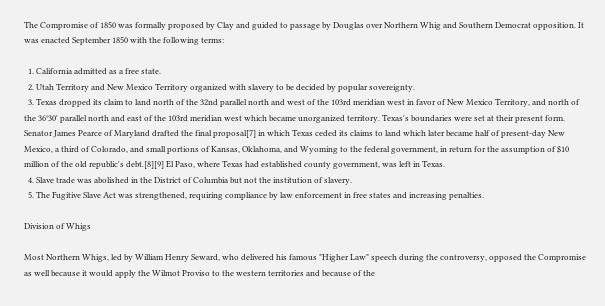The Compromise of 1850 was formally proposed by Clay and guided to passage by Douglas over Northern Whig and Southern Democrat opposition. It was enacted September 1850 with the following terms:

  1. California admitted as a free state.
  2. Utah Territory and New Mexico Territory organized with slavery to be decided by popular sovereignty.
  3. Texas dropped its claim to land north of the 32nd parallel north and west of the 103rd meridian west in favor of New Mexico Territory, and north of the 36°30' parallel north and east of the 103rd meridian west which became unorganized territory. Texas's boundaries were set at their present form. Senator James Pearce of Maryland drafted the final proposal[7] in which Texas ceded its claims to land which later became half of present-day New Mexico, a third of Colorado, and small portions of Kansas, Oklahoma, and Wyoming to the federal government, in return for the assumption of $10 million of the old republic's debt.[8][9] El Paso, where Texas had established county government, was left in Texas.
  4. Slave trade was abolished in the District of Columbia but not the institution of slavery.
  5. The Fugitive Slave Act was strengthened, requiring compliance by law enforcement in free states and increasing penalties.

Division of Whigs

Most Northern Whigs, led by William Henry Seward, who delivered his famous "Higher Law" speech during the controversy, opposed the Compromise as well because it would apply the Wilmot Proviso to the western territories and because of the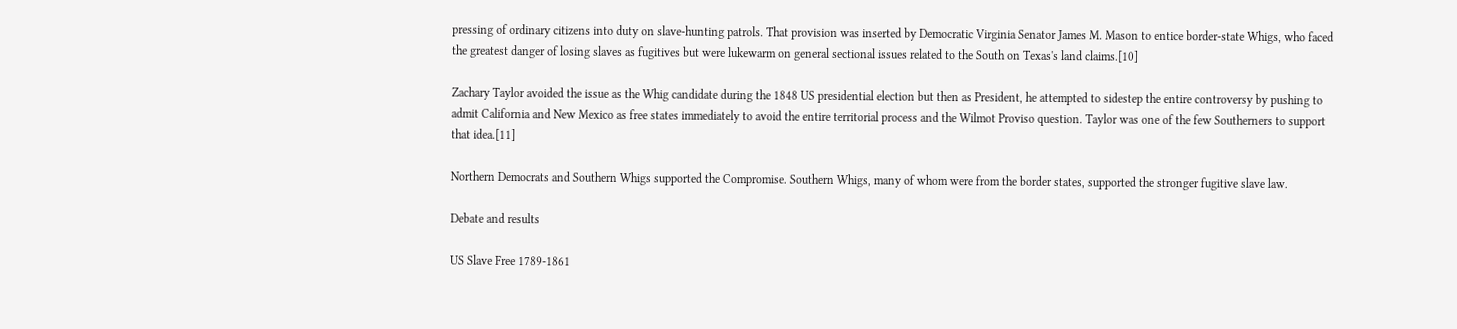pressing of ordinary citizens into duty on slave-hunting patrols. That provision was inserted by Democratic Virginia Senator James M. Mason to entice border-state Whigs, who faced the greatest danger of losing slaves as fugitives but were lukewarm on general sectional issues related to the South on Texas's land claims.[10]

Zachary Taylor avoided the issue as the Whig candidate during the 1848 US presidential election but then as President, he attempted to sidestep the entire controversy by pushing to admit California and New Mexico as free states immediately to avoid the entire territorial process and the Wilmot Proviso question. Taylor was one of the few Southerners to support that idea.[11]

Northern Democrats and Southern Whigs supported the Compromise. Southern Whigs, many of whom were from the border states, supported the stronger fugitive slave law.

Debate and results

US Slave Free 1789-1861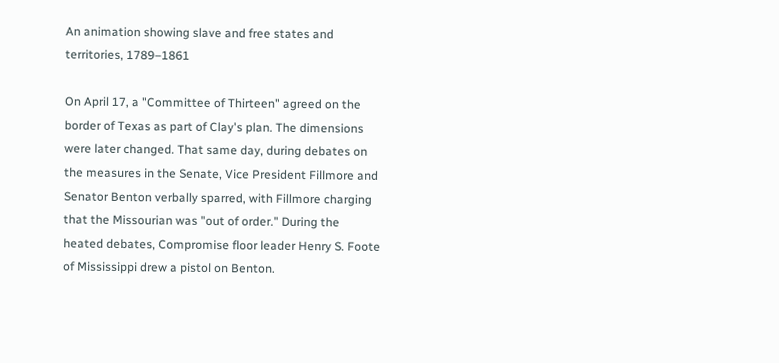An animation showing slave and free states and territories, 1789–1861

On April 17, a "Committee of Thirteen" agreed on the border of Texas as part of Clay's plan. The dimensions were later changed. That same day, during debates on the measures in the Senate, Vice President Fillmore and Senator Benton verbally sparred, with Fillmore charging that the Missourian was "out of order." During the heated debates, Compromise floor leader Henry S. Foote of Mississippi drew a pistol on Benton.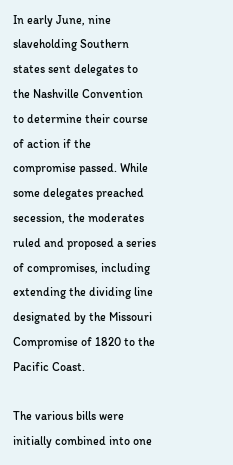In early June, nine slaveholding Southern states sent delegates to the Nashville Convention to determine their course of action if the compromise passed. While some delegates preached secession, the moderates ruled and proposed a series of compromises, including extending the dividing line designated by the Missouri Compromise of 1820 to the Pacific Coast.

The various bills were initially combined into one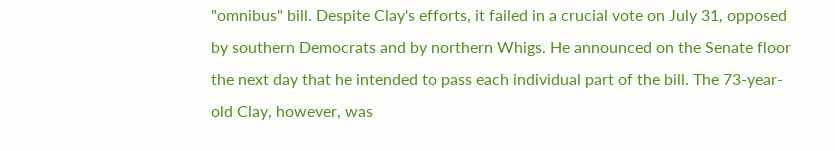"omnibus" bill. Despite Clay's efforts, it failed in a crucial vote on July 31, opposed by southern Democrats and by northern Whigs. He announced on the Senate floor the next day that he intended to pass each individual part of the bill. The 73-year-old Clay, however, was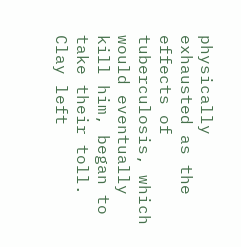physically exhausted as the effects of tuberculosis, which would eventually kill him, began to take their toll. Clay left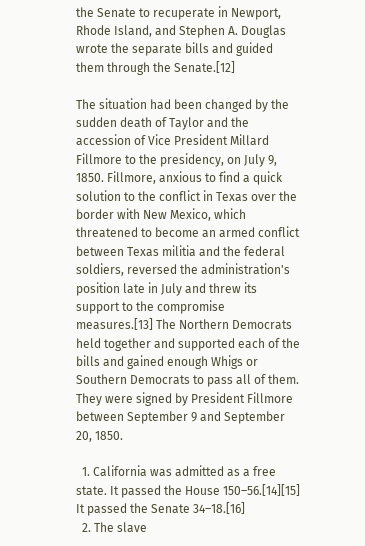the Senate to recuperate in Newport, Rhode Island, and Stephen A. Douglas wrote the separate bills and guided them through the Senate.[12]

The situation had been changed by the sudden death of Taylor and the accession of Vice President Millard Fillmore to the presidency, on July 9, 1850. Fillmore, anxious to find a quick solution to the conflict in Texas over the border with New Mexico, which threatened to become an armed conflict between Texas militia and the federal soldiers, reversed the administration's position late in July and threw its support to the compromise measures.[13] The Northern Democrats held together and supported each of the bills and gained enough Whigs or Southern Democrats to pass all of them. They were signed by President Fillmore between September 9 and September 20, 1850.

  1. California was admitted as a free state. It passed the House 150–56.[14][15] It passed the Senate 34–18.[16]
  2. The slave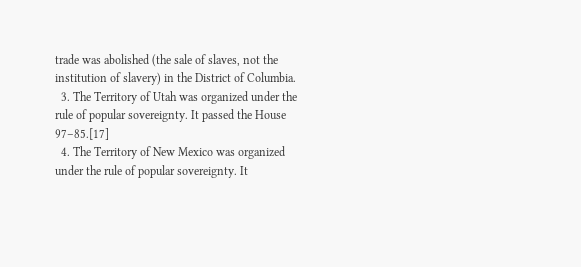trade was abolished (the sale of slaves, not the institution of slavery) in the District of Columbia.
  3. The Territory of Utah was organized under the rule of popular sovereignty. It passed the House 97–85.[17]
  4. The Territory of New Mexico was organized under the rule of popular sovereignty. It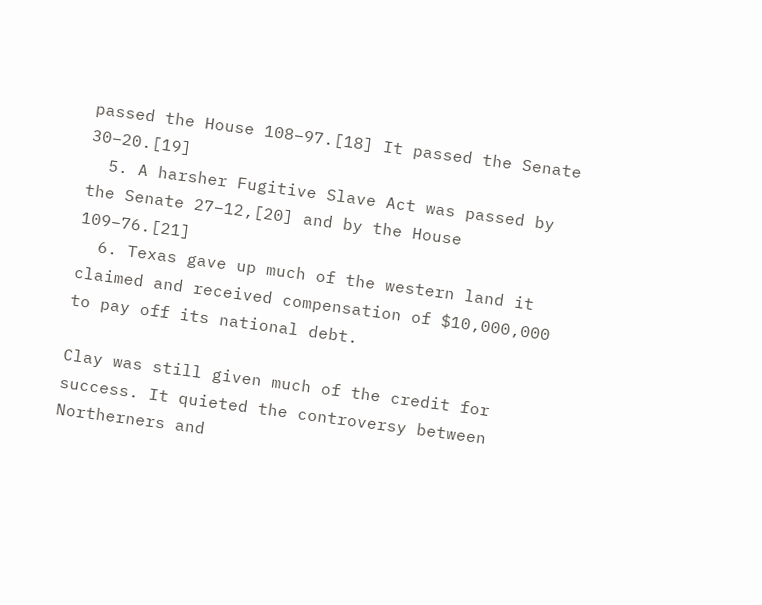passed the House 108–97.[18] It passed the Senate 30–20.[19]
  5. A harsher Fugitive Slave Act was passed by the Senate 27–12,[20] and by the House 109–76.[21]
  6. Texas gave up much of the western land it claimed and received compensation of $10,000,000 to pay off its national debt.

Clay was still given much of the credit for success. It quieted the controversy between Northerners and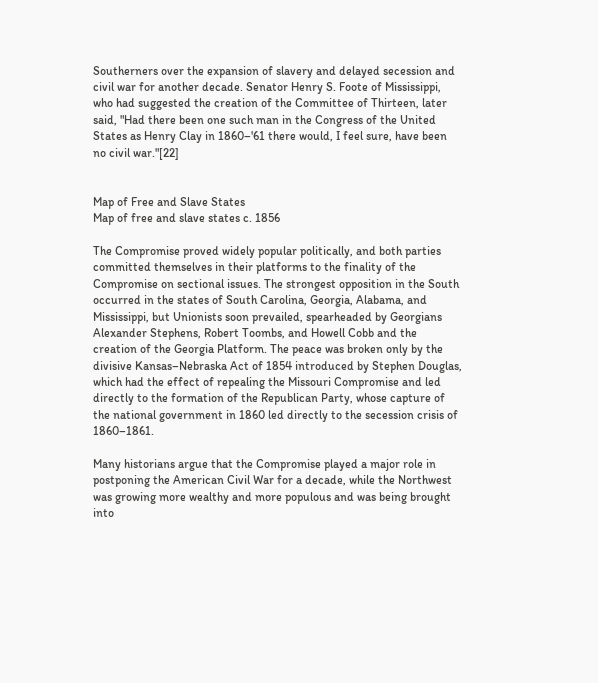Southerners over the expansion of slavery and delayed secession and civil war for another decade. Senator Henry S. Foote of Mississippi, who had suggested the creation of the Committee of Thirteen, later said, "Had there been one such man in the Congress of the United States as Henry Clay in 1860–'61 there would, I feel sure, have been no civil war."[22]


Map of Free and Slave States
Map of free and slave states c. 1856

The Compromise proved widely popular politically, and both parties committed themselves in their platforms to the finality of the Compromise on sectional issues. The strongest opposition in the South occurred in the states of South Carolina, Georgia, Alabama, and Mississippi, but Unionists soon prevailed, spearheaded by Georgians Alexander Stephens, Robert Toombs, and Howell Cobb and the creation of the Georgia Platform. The peace was broken only by the divisive Kansas–Nebraska Act of 1854 introduced by Stephen Douglas, which had the effect of repealing the Missouri Compromise and led directly to the formation of the Republican Party, whose capture of the national government in 1860 led directly to the secession crisis of 1860–1861.

Many historians argue that the Compromise played a major role in postponing the American Civil War for a decade, while the Northwest was growing more wealthy and more populous and was being brought into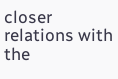closer relations with the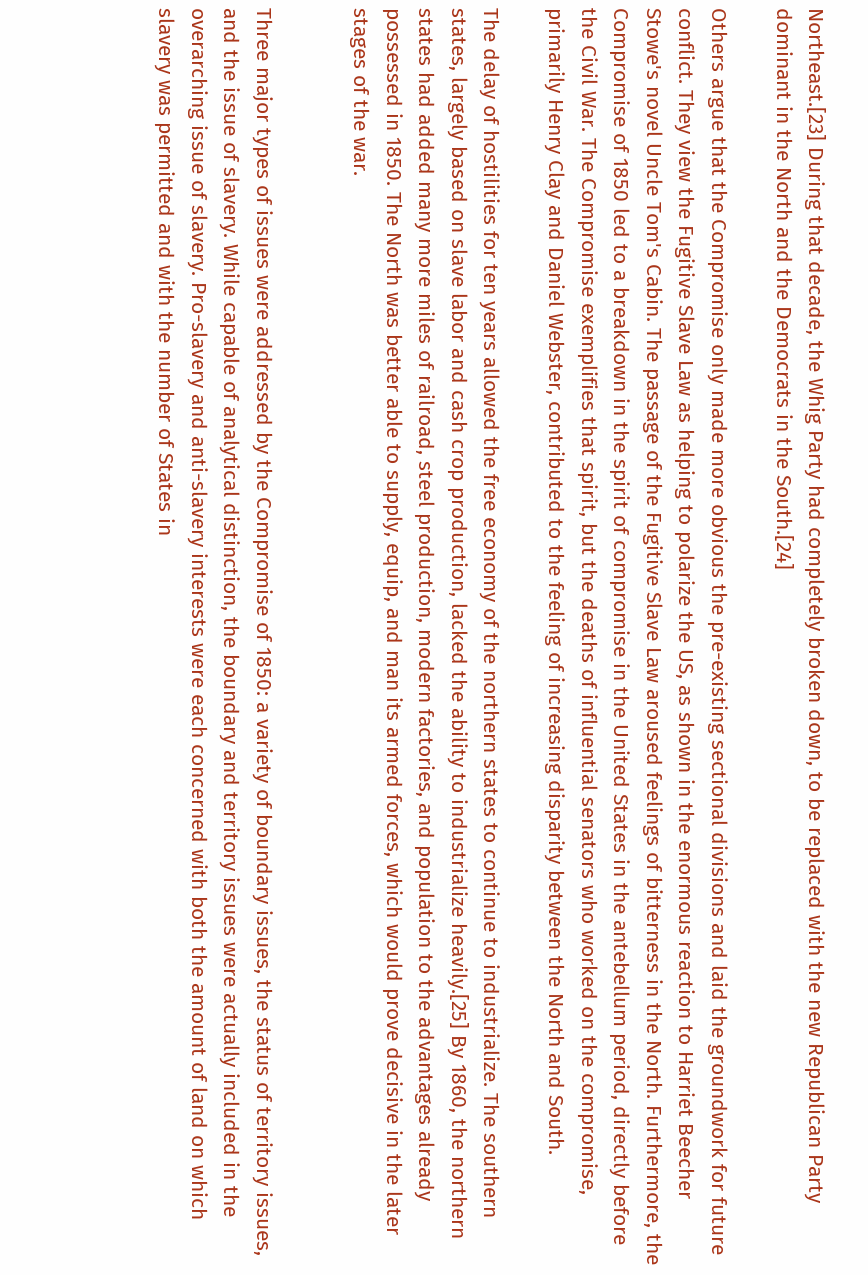Northeast.[23] During that decade, the Whig Party had completely broken down, to be replaced with the new Republican Party dominant in the North and the Democrats in the South.[24]

Others argue that the Compromise only made more obvious the pre-existing sectional divisions and laid the groundwork for future conflict. They view the Fugitive Slave Law as helping to polarize the US, as shown in the enormous reaction to Harriet Beecher Stowe's novel Uncle Tom's Cabin. The passage of the Fugitive Slave Law aroused feelings of bitterness in the North. Furthermore, the Compromise of 1850 led to a breakdown in the spirit of compromise in the United States in the antebellum period, directly before the Civil War. The Compromise exemplifies that spirit, but the deaths of influential senators who worked on the compromise, primarily Henry Clay and Daniel Webster, contributed to the feeling of increasing disparity between the North and South.

The delay of hostilities for ten years allowed the free economy of the northern states to continue to industrialize. The southern states, largely based on slave labor and cash crop production, lacked the ability to industrialize heavily.[25] By 1860, the northern states had added many more miles of railroad, steel production, modern factories, and population to the advantages already possessed in 1850. The North was better able to supply, equip, and man its armed forces, which would prove decisive in the later stages of the war.


Three major types of issues were addressed by the Compromise of 1850: a variety of boundary issues, the status of territory issues, and the issue of slavery. While capable of analytical distinction, the boundary and territory issues were actually included in the overarching issue of slavery. Pro-slavery and anti-slavery interests were each concerned with both the amount of land on which slavery was permitted and with the number of States in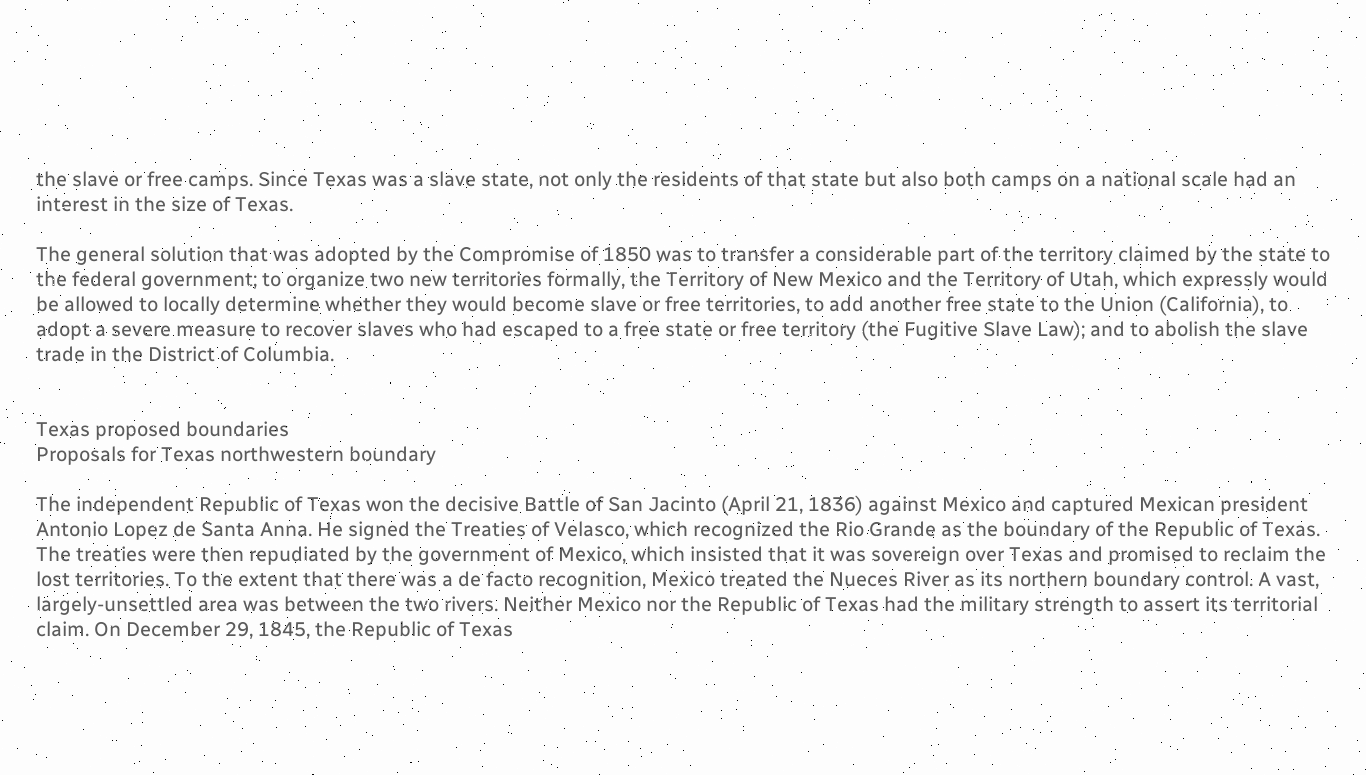the slave or free camps. Since Texas was a slave state, not only the residents of that state but also both camps on a national scale had an interest in the size of Texas.

The general solution that was adopted by the Compromise of 1850 was to transfer a considerable part of the territory claimed by the state to the federal government; to organize two new territories formally, the Territory of New Mexico and the Territory of Utah, which expressly would be allowed to locally determine whether they would become slave or free territories, to add another free state to the Union (California), to adopt a severe measure to recover slaves who had escaped to a free state or free territory (the Fugitive Slave Law); and to abolish the slave trade in the District of Columbia.


Texas proposed boundaries
Proposals for Texas northwestern boundary

The independent Republic of Texas won the decisive Battle of San Jacinto (April 21, 1836) against Mexico and captured Mexican president Antonio Lopez de Santa Anna. He signed the Treaties of Velasco, which recognized the Rio Grande as the boundary of the Republic of Texas. The treaties were then repudiated by the government of Mexico, which insisted that it was sovereign over Texas and promised to reclaim the lost territories. To the extent that there was a de facto recognition, Mexico treated the Nueces River as its northern boundary control. A vast, largely-unsettled area was between the two rivers. Neither Mexico nor the Republic of Texas had the military strength to assert its territorial claim. On December 29, 1845, the Republic of Texas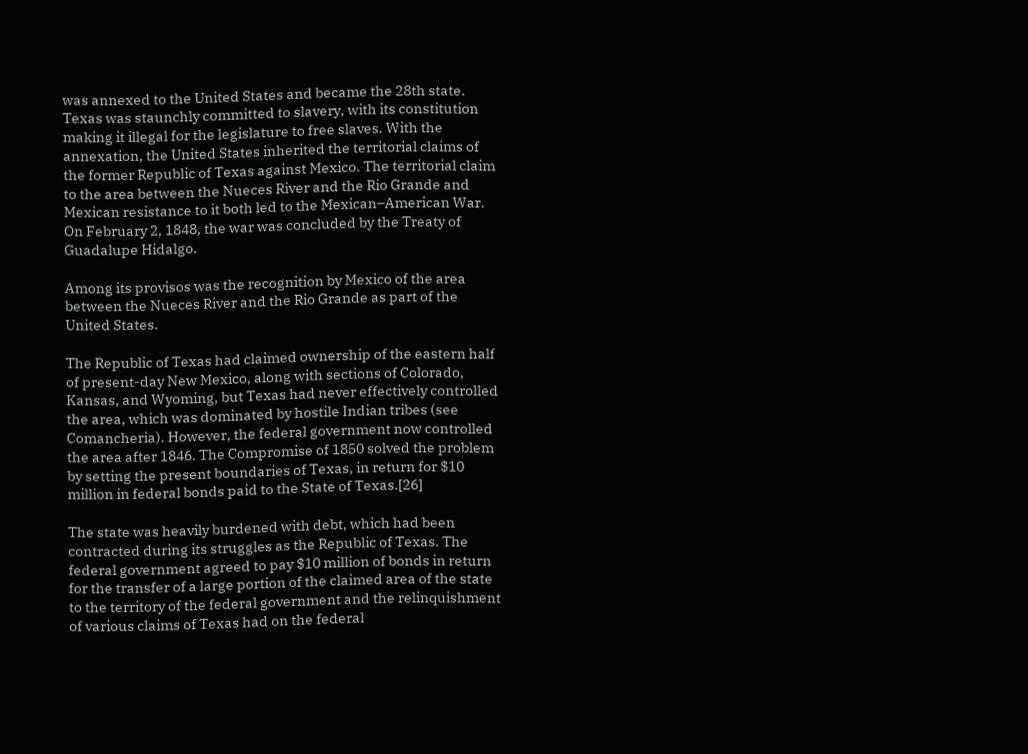was annexed to the United States and became the 28th state. Texas was staunchly committed to slavery, with its constitution making it illegal for the legislature to free slaves. With the annexation, the United States inherited the territorial claims of the former Republic of Texas against Mexico. The territorial claim to the area between the Nueces River and the Rio Grande and Mexican resistance to it both led to the Mexican–American War. On February 2, 1848, the war was concluded by the Treaty of Guadalupe Hidalgo.

Among its provisos was the recognition by Mexico of the area between the Nueces River and the Rio Grande as part of the United States.

The Republic of Texas had claimed ownership of the eastern half of present-day New Mexico, along with sections of Colorado, Kansas, and Wyoming, but Texas had never effectively controlled the area, which was dominated by hostile Indian tribes (see Comancheria). However, the federal government now controlled the area after 1846. The Compromise of 1850 solved the problem by setting the present boundaries of Texas, in return for $10 million in federal bonds paid to the State of Texas.[26]

The state was heavily burdened with debt, which had been contracted during its struggles as the Republic of Texas. The federal government agreed to pay $10 million of bonds in return for the transfer of a large portion of the claimed area of the state to the territory of the federal government and the relinquishment of various claims of Texas had on the federal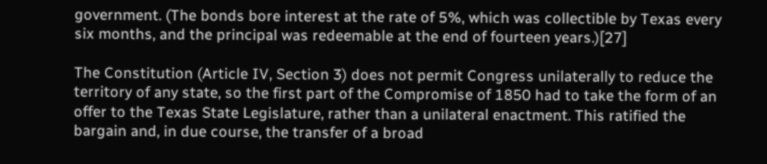government. (The bonds bore interest at the rate of 5%, which was collectible by Texas every six months, and the principal was redeemable at the end of fourteen years.)[27]

The Constitution (Article IV, Section 3) does not permit Congress unilaterally to reduce the territory of any state, so the first part of the Compromise of 1850 had to take the form of an offer to the Texas State Legislature, rather than a unilateral enactment. This ratified the bargain and, in due course, the transfer of a broad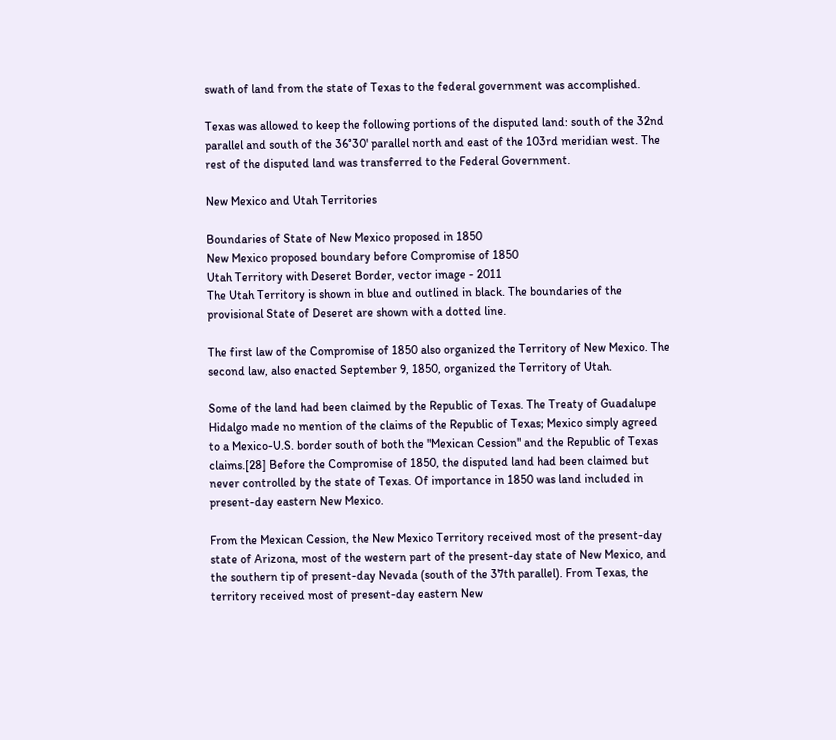swath of land from the state of Texas to the federal government was accomplished.

Texas was allowed to keep the following portions of the disputed land: south of the 32nd parallel and south of the 36°30' parallel north and east of the 103rd meridian west. The rest of the disputed land was transferred to the Federal Government.

New Mexico and Utah Territories

Boundaries of State of New Mexico proposed in 1850
New Mexico proposed boundary before Compromise of 1850
Utah Territory with Deseret Border, vector image - 2011
The Utah Territory is shown in blue and outlined in black. The boundaries of the provisional State of Deseret are shown with a dotted line.

The first law of the Compromise of 1850 also organized the Territory of New Mexico. The second law, also enacted September 9, 1850, organized the Territory of Utah.

Some of the land had been claimed by the Republic of Texas. The Treaty of Guadalupe Hidalgo made no mention of the claims of the Republic of Texas; Mexico simply agreed to a Mexico-U.S. border south of both the "Mexican Cession" and the Republic of Texas claims.[28] Before the Compromise of 1850, the disputed land had been claimed but never controlled by the state of Texas. Of importance in 1850 was land included in present-day eastern New Mexico.

From the Mexican Cession, the New Mexico Territory received most of the present-day state of Arizona, most of the western part of the present-day state of New Mexico, and the southern tip of present-day Nevada (south of the 37th parallel). From Texas, the territory received most of present-day eastern New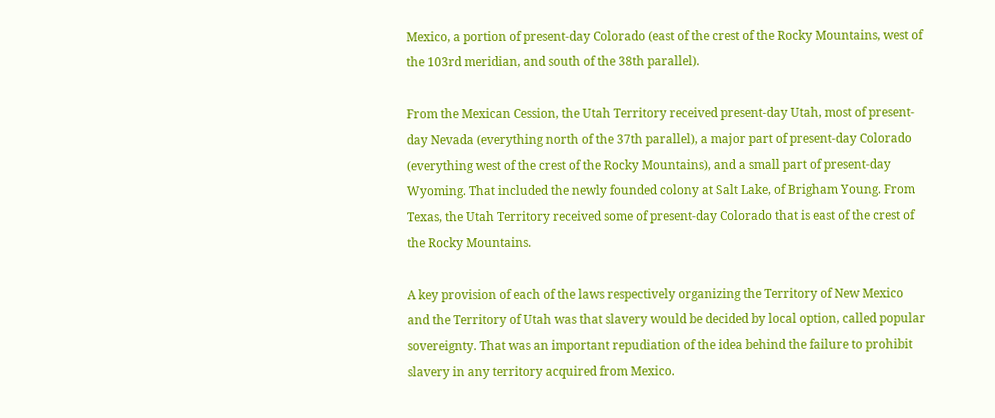Mexico, a portion of present-day Colorado (east of the crest of the Rocky Mountains, west of the 103rd meridian, and south of the 38th parallel).

From the Mexican Cession, the Utah Territory received present-day Utah, most of present-day Nevada (everything north of the 37th parallel), a major part of present-day Colorado (everything west of the crest of the Rocky Mountains), and a small part of present-day Wyoming. That included the newly founded colony at Salt Lake, of Brigham Young. From Texas, the Utah Territory received some of present-day Colorado that is east of the crest of the Rocky Mountains.

A key provision of each of the laws respectively organizing the Territory of New Mexico and the Territory of Utah was that slavery would be decided by local option, called popular sovereignty. That was an important repudiation of the idea behind the failure to prohibit slavery in any territory acquired from Mexico.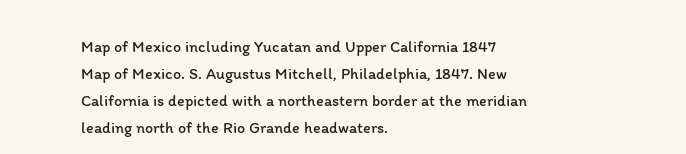Map of Mexico including Yucatan and Upper California 1847
Map of Mexico. S. Augustus Mitchell, Philadelphia, 1847. New California is depicted with a northeastern border at the meridian leading north of the Rio Grande headwaters.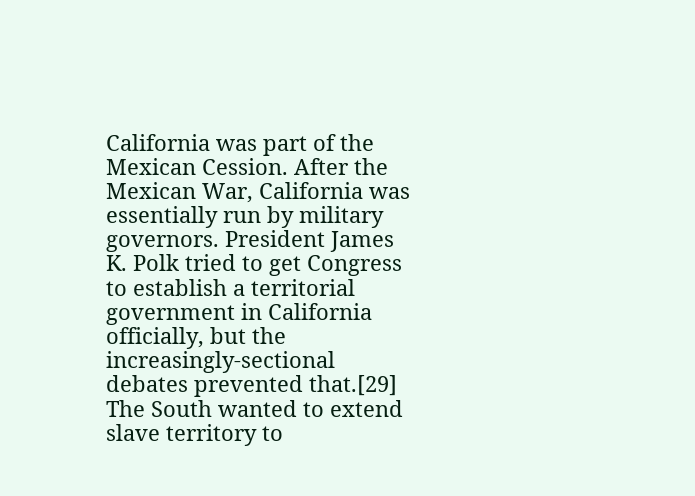California was part of the Mexican Cession. After the Mexican War, California was essentially run by military governors. President James K. Polk tried to get Congress to establish a territorial government in California officially, but the increasingly-sectional debates prevented that.[29] The South wanted to extend slave territory to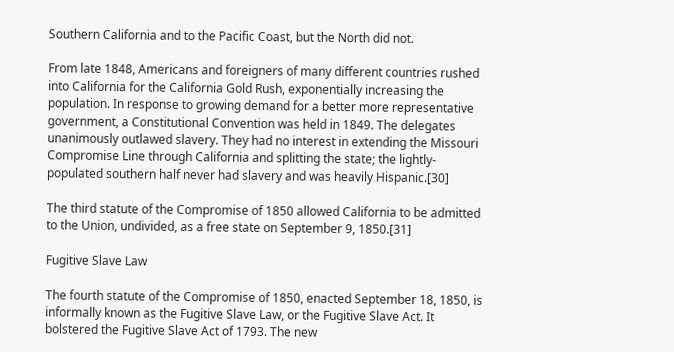Southern California and to the Pacific Coast, but the North did not.

From late 1848, Americans and foreigners of many different countries rushed into California for the California Gold Rush, exponentially increasing the population. In response to growing demand for a better more representative government, a Constitutional Convention was held in 1849. The delegates unanimously outlawed slavery. They had no interest in extending the Missouri Compromise Line through California and splitting the state; the lightly-populated southern half never had slavery and was heavily Hispanic.[30]

The third statute of the Compromise of 1850 allowed California to be admitted to the Union, undivided, as a free state on September 9, 1850.[31]

Fugitive Slave Law

The fourth statute of the Compromise of 1850, enacted September 18, 1850, is informally known as the Fugitive Slave Law, or the Fugitive Slave Act. It bolstered the Fugitive Slave Act of 1793. The new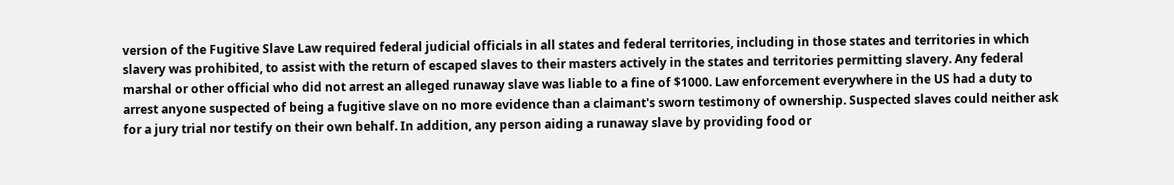version of the Fugitive Slave Law required federal judicial officials in all states and federal territories, including in those states and territories in which slavery was prohibited, to assist with the return of escaped slaves to their masters actively in the states and territories permitting slavery. Any federal marshal or other official who did not arrest an alleged runaway slave was liable to a fine of $1000. Law enforcement everywhere in the US had a duty to arrest anyone suspected of being a fugitive slave on no more evidence than a claimant's sworn testimony of ownership. Suspected slaves could neither ask for a jury trial nor testify on their own behalf. In addition, any person aiding a runaway slave by providing food or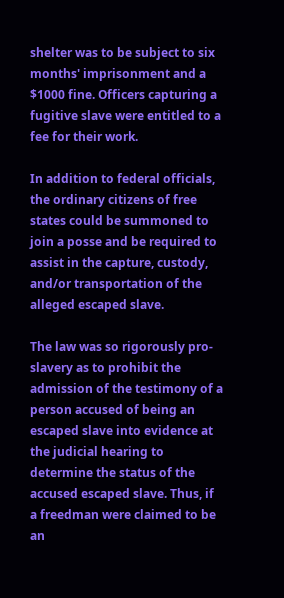shelter was to be subject to six months' imprisonment and a $1000 fine. Officers capturing a fugitive slave were entitled to a fee for their work.

In addition to federal officials, the ordinary citizens of free states could be summoned to join a posse and be required to assist in the capture, custody, and/or transportation of the alleged escaped slave.

The law was so rigorously pro-slavery as to prohibit the admission of the testimony of a person accused of being an escaped slave into evidence at the judicial hearing to determine the status of the accused escaped slave. Thus, if a freedman were claimed to be an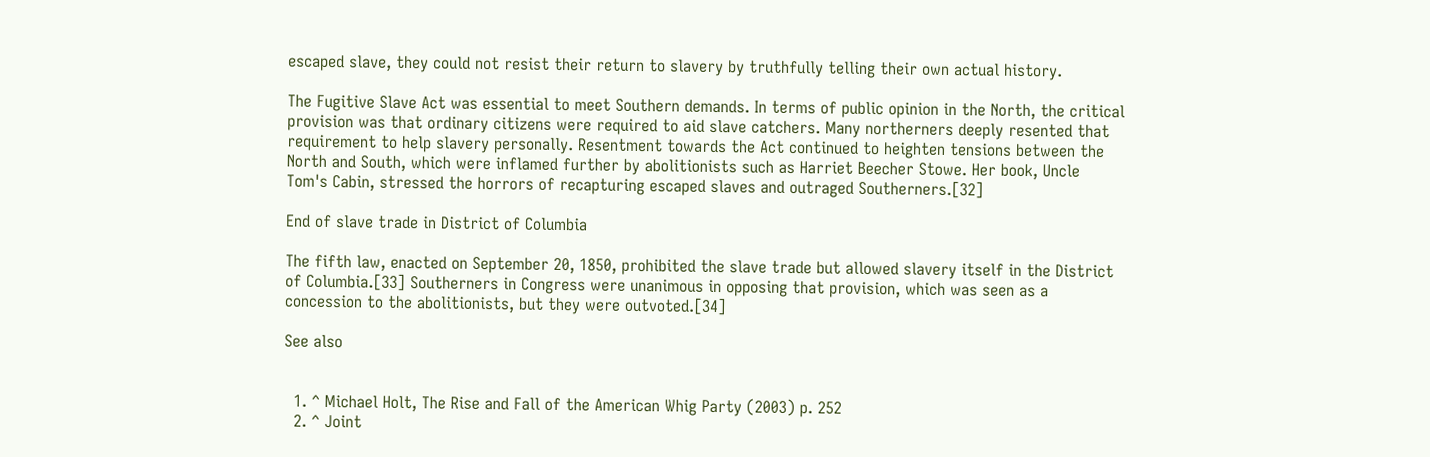escaped slave, they could not resist their return to slavery by truthfully telling their own actual history.

The Fugitive Slave Act was essential to meet Southern demands. In terms of public opinion in the North, the critical provision was that ordinary citizens were required to aid slave catchers. Many northerners deeply resented that requirement to help slavery personally. Resentment towards the Act continued to heighten tensions between the North and South, which were inflamed further by abolitionists such as Harriet Beecher Stowe. Her book, Uncle Tom's Cabin, stressed the horrors of recapturing escaped slaves and outraged Southerners.[32]

End of slave trade in District of Columbia

The fifth law, enacted on September 20, 1850, prohibited the slave trade but allowed slavery itself in the District of Columbia.[33] Southerners in Congress were unanimous in opposing that provision, which was seen as a concession to the abolitionists, but they were outvoted.[34]

See also


  1. ^ Michael Holt, The Rise and Fall of the American Whig Party (2003) p. 252
  2. ^ Joint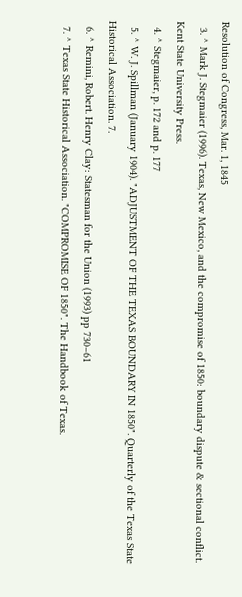Resolution of Congress, Mar. 1, 1845
  3. ^ Mark J. Stegmaier (1996). Texas, New Mexico, and the compromise of 1850: boundary dispute & sectional conflict. Kent State University Press.
  4. ^ Stegmaier, p. 172 and p. 177
  5. ^ W. J. Spillman (January 1904). "ADJUSTMENT OF THE TEXAS BOUNDARY IN 1850". Quarterly of the Texas State Historical Association. 7.
  6. ^ Remini, Robert. Henry Clay: Statesman for the Union (1993) pp 730–61
  7. ^ Texas State Historical Association. "COMPROMISE OF 1850". The Handbook of Texas.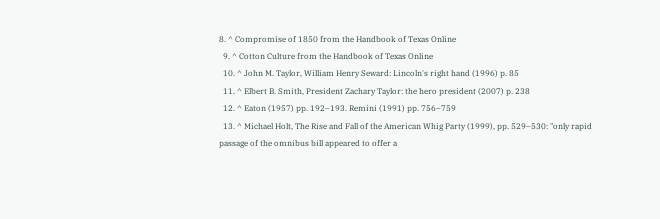8. ^ Compromise of 1850 from the Handbook of Texas Online
  9. ^ Cotton Culture from the Handbook of Texas Online
  10. ^ John M. Taylor, William Henry Seward: Lincoln's right hand (1996) p. 85
  11. ^ Elbert B. Smith, President Zachary Taylor: the hero president (2007) p. 238
  12. ^ Eaton (1957) pp. 192–193. Remini (1991) pp. 756–759
  13. ^ Michael Holt, The Rise and Fall of the American Whig Party (1999), pp. 529–530: "only rapid passage of the omnibus bill appeared to offer a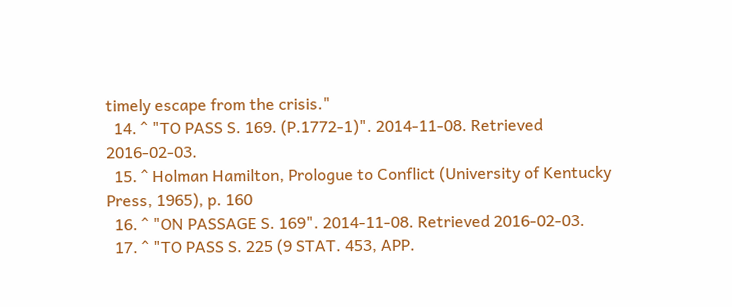timely escape from the crisis."
  14. ^ "TO PASS S. 169. (P.1772-1)". 2014-11-08. Retrieved 2016-02-03.
  15. ^ Holman Hamilton, Prologue to Conflict (University of Kentucky Press, 1965), p. 160
  16. ^ "ON PASSAGE S. 169". 2014-11-08. Retrieved 2016-02-03.
  17. ^ "TO PASS S. 225 (9 STAT. 453, APP.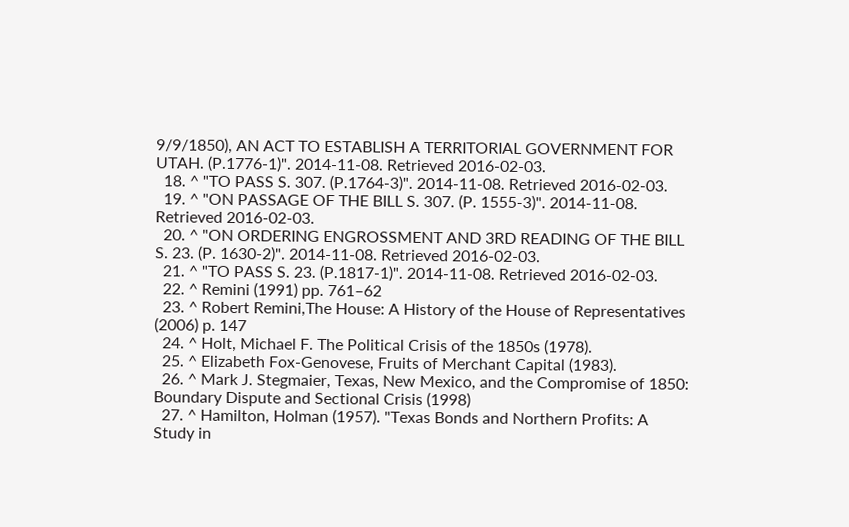9/9/1850), AN ACT TO ESTABLISH A TERRITORIAL GOVERNMENT FOR UTAH. (P.1776-1)". 2014-11-08. Retrieved 2016-02-03.
  18. ^ "TO PASS S. 307. (P.1764-3)". 2014-11-08. Retrieved 2016-02-03.
  19. ^ "ON PASSAGE OF THE BILL S. 307. (P. 1555-3)". 2014-11-08. Retrieved 2016-02-03.
  20. ^ "ON ORDERING ENGROSSMENT AND 3RD READING OF THE BILL S. 23. (P. 1630-2)". 2014-11-08. Retrieved 2016-02-03.
  21. ^ "TO PASS S. 23. (P.1817-1)". 2014-11-08. Retrieved 2016-02-03.
  22. ^ Remini (1991) pp. 761–62
  23. ^ Robert Remini,The House: A History of the House of Representatives (2006) p. 147
  24. ^ Holt, Michael F. The Political Crisis of the 1850s (1978).
  25. ^ Elizabeth Fox-Genovese, Fruits of Merchant Capital (1983).
  26. ^ Mark J. Stegmaier, Texas, New Mexico, and the Compromise of 1850: Boundary Dispute and Sectional Crisis (1998)
  27. ^ Hamilton, Holman (1957). "Texas Bonds and Northern Profits: A Study in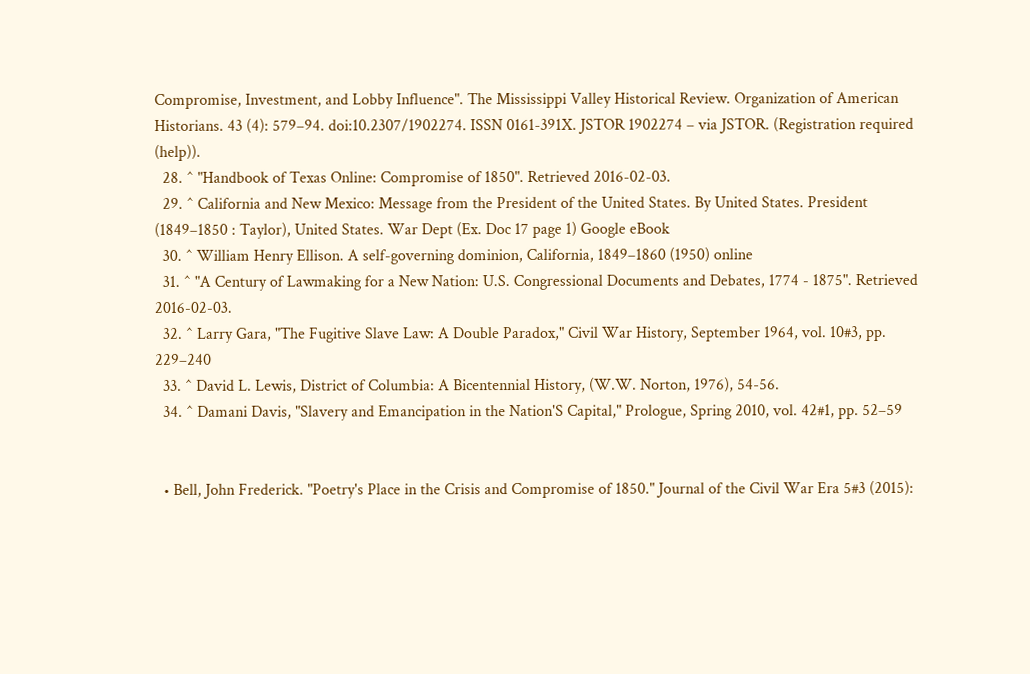Compromise, Investment, and Lobby Influence". The Mississippi Valley Historical Review. Organization of American Historians. 43 (4): 579–94. doi:10.2307/1902274. ISSN 0161-391X. JSTOR 1902274 – via JSTOR. (Registration required (help)).
  28. ^ "Handbook of Texas Online: Compromise of 1850". Retrieved 2016-02-03.
  29. ^ California and New Mexico: Message from the President of the United States. By United States. President (1849–1850 : Taylor), United States. War Dept (Ex. Doc 17 page 1) Google eBook
  30. ^ William Henry Ellison. A self-governing dominion, California, 1849–1860 (1950) online
  31. ^ "A Century of Lawmaking for a New Nation: U.S. Congressional Documents and Debates, 1774 - 1875". Retrieved 2016-02-03.
  32. ^ Larry Gara, "The Fugitive Slave Law: A Double Paradox," Civil War History, September 1964, vol. 10#3, pp. 229–240
  33. ^ David L. Lewis, District of Columbia: A Bicentennial History, (W.W. Norton, 1976), 54-56.
  34. ^ Damani Davis, "Slavery and Emancipation in the Nation'S Capital," Prologue, Spring 2010, vol. 42#1, pp. 52–59


  • Bell, John Frederick. "Poetry's Place in the Crisis and Compromise of 1850." Journal of the Civil War Era 5#3 (2015):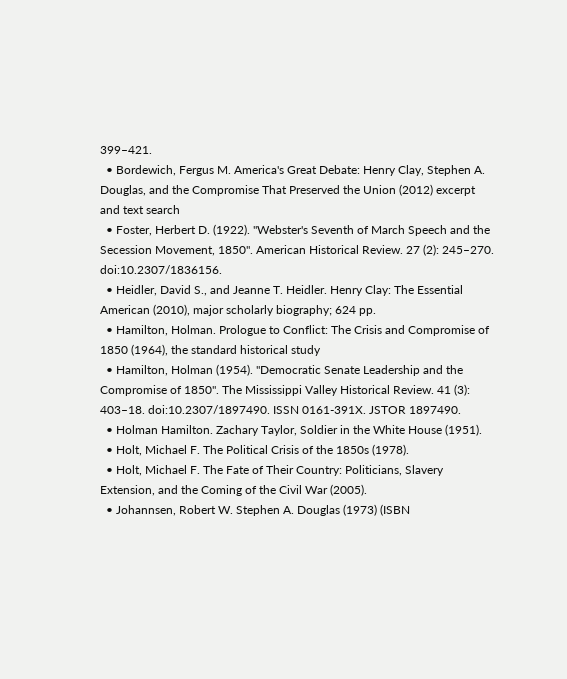399–421.
  • Bordewich, Fergus M. America's Great Debate: Henry Clay, Stephen A. Douglas, and the Compromise That Preserved the Union (2012) excerpt and text search
  • Foster, Herbert D. (1922). "Webster's Seventh of March Speech and the Secession Movement, 1850". American Historical Review. 27 (2): 245–270. doi:10.2307/1836156.
  • Heidler, David S., and Jeanne T. Heidler. Henry Clay: The Essential American (2010), major scholarly biography; 624 pp.
  • Hamilton, Holman. Prologue to Conflict: The Crisis and Compromise of 1850 (1964), the standard historical study
  • Hamilton, Holman (1954). "Democratic Senate Leadership and the Compromise of 1850". The Mississippi Valley Historical Review. 41 (3): 403–18. doi:10.2307/1897490. ISSN 0161-391X. JSTOR 1897490.
  • Holman Hamilton. Zachary Taylor, Soldier in the White House (1951).
  • Holt, Michael F. The Political Crisis of the 1850s (1978).
  • Holt, Michael F. The Fate of Their Country: Politicians, Slavery Extension, and the Coming of the Civil War (2005).
  • Johannsen, Robert W. Stephen A. Douglas (1973) (ISBN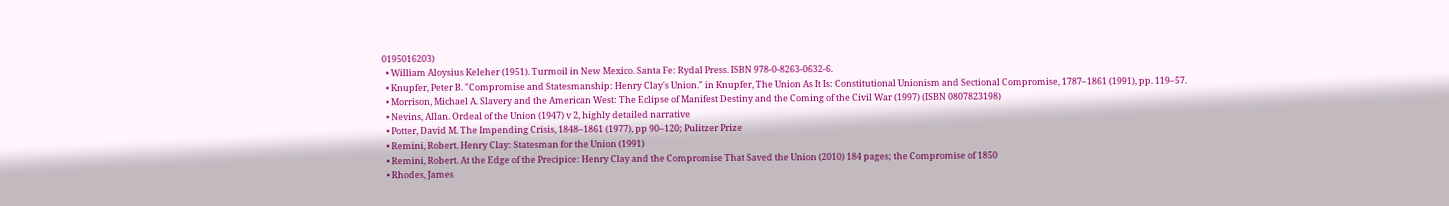0195016203)
  • William Aloysius Keleher (1951). Turmoil in New Mexico. Santa Fe: Rydal Press. ISBN 978-0-8263-0632-6.
  • Knupfer, Peter B. "Compromise and Statesmanship: Henry Clay's Union." in Knupfer, The Union As It Is: Constitutional Unionism and Sectional Compromise, 1787–1861 (1991), pp. 119–57.
  • Morrison, Michael A. Slavery and the American West: The Eclipse of Manifest Destiny and the Coming of the Civil War (1997) (ISBN 0807823198)
  • Nevins, Allan. Ordeal of the Union (1947) v 2, highly detailed narrative
  • Potter, David M. The Impending Crisis, 1848–1861 (1977), pp 90–120; Pulitzer Prize
  • Remini, Robert. Henry Clay: Statesman for the Union (1991)
  • Remini, Robert. At the Edge of the Precipice: Henry Clay and the Compromise That Saved the Union (2010) 184 pages; the Compromise of 1850
  • Rhodes, James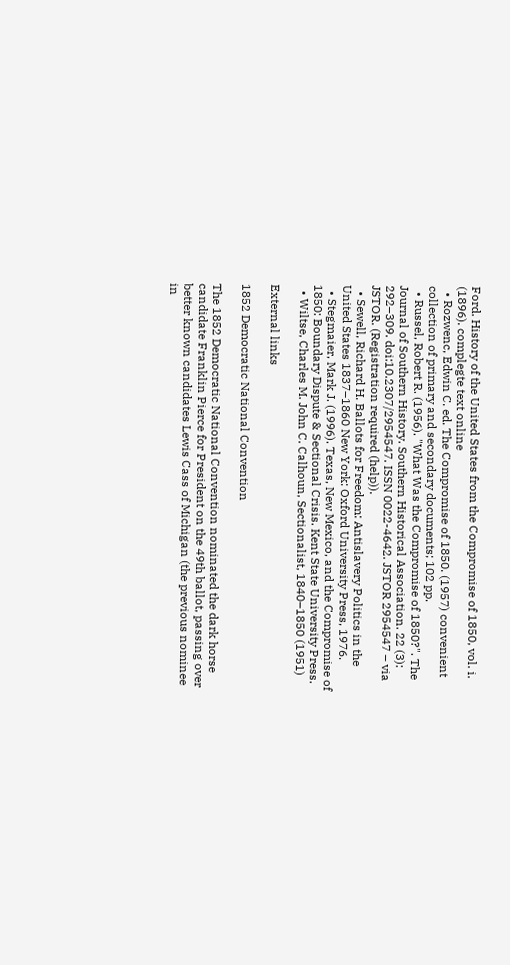Ford. History of the United States from the Compromise of 1850, vol. i. (1896). complegte text online
  • Rozwenc, Edwin C. ed. The Compromise of 1850. (1957) convenient collection of primary and secondary documents; 102 pp.
  • Russel, Robert R. (1956). "What Was the Compromise of 1850?". The Journal of Southern History. Southern Historical Association. 22 (3): 292–309. doi:10.2307/2954547. ISSN 0022-4642. JSTOR 2954547 – via JSTOR. (Registration required (help)).
  • Sewell, Richard H. Ballots for Freedom: Antislavery Politics in the United States 1837–1860 New York: Oxford University Press, 1976.
  • Stegmaier, Mark J. (1996). Texas, New Mexico, and the Compromise of 1850: Boundary Dispute & Sectional Crisis. Kent State University Press.
  • Wiltse, Charles M. John C. Calhoun, Sectionalist, 1840–1850 (1951)

External links

1852 Democratic National Convention

The 1852 Democratic National Convention nominated the dark horse candidate Franklin Pierce for President on the 49th ballot, passing over better known candidates Lewis Cass of Michigan (the previous nominee in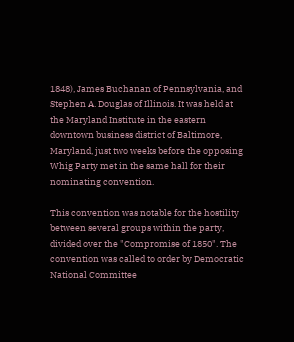1848), James Buchanan of Pennsylvania, and Stephen A. Douglas of Illinois. It was held at the Maryland Institute in the eastern downtown business district of Baltimore, Maryland, just two weeks before the opposing Whig Party met in the same hall for their nominating convention.

This convention was notable for the hostility between several groups within the party, divided over the "Compromise of 1850". The convention was called to order by Democratic National Committee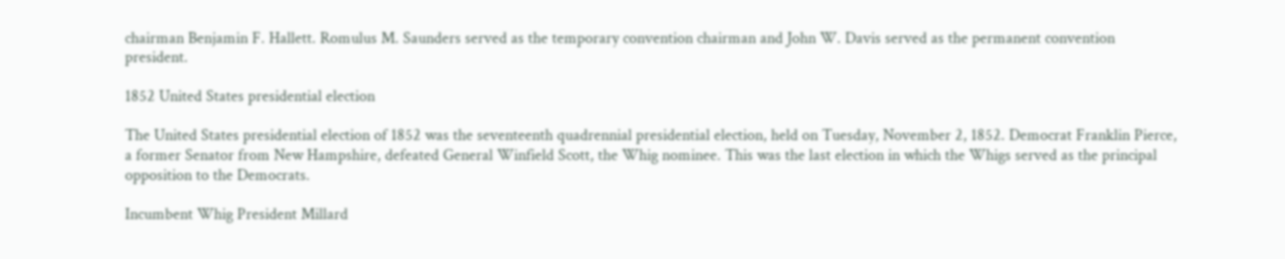chairman Benjamin F. Hallett. Romulus M. Saunders served as the temporary convention chairman and John W. Davis served as the permanent convention president.

1852 United States presidential election

The United States presidential election of 1852 was the seventeenth quadrennial presidential election, held on Tuesday, November 2, 1852. Democrat Franklin Pierce, a former Senator from New Hampshire, defeated General Winfield Scott, the Whig nominee. This was the last election in which the Whigs served as the principal opposition to the Democrats.

Incumbent Whig President Millard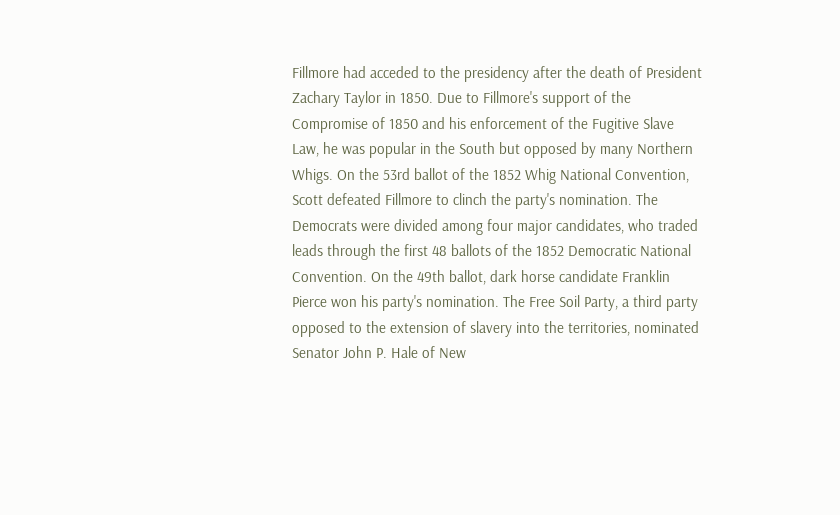Fillmore had acceded to the presidency after the death of President Zachary Taylor in 1850. Due to Fillmore's support of the Compromise of 1850 and his enforcement of the Fugitive Slave Law, he was popular in the South but opposed by many Northern Whigs. On the 53rd ballot of the 1852 Whig National Convention, Scott defeated Fillmore to clinch the party's nomination. The Democrats were divided among four major candidates, who traded leads through the first 48 ballots of the 1852 Democratic National Convention. On the 49th ballot, dark horse candidate Franklin Pierce won his party's nomination. The Free Soil Party, a third party opposed to the extension of slavery into the territories, nominated Senator John P. Hale of New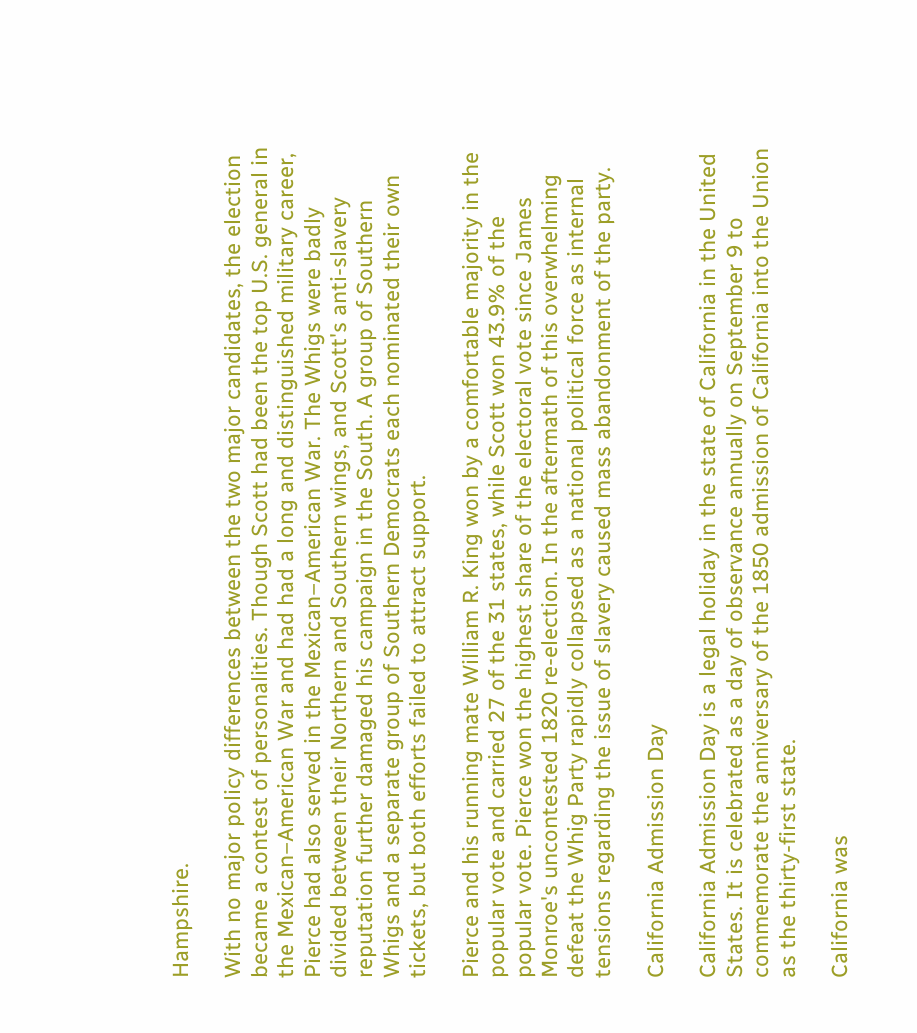Hampshire.

With no major policy differences between the two major candidates, the election became a contest of personalities. Though Scott had been the top U.S. general in the Mexican–American War and had had a long and distinguished military career, Pierce had also served in the Mexican–American War. The Whigs were badly divided between their Northern and Southern wings, and Scott's anti-slavery reputation further damaged his campaign in the South. A group of Southern Whigs and a separate group of Southern Democrats each nominated their own tickets, but both efforts failed to attract support.

Pierce and his running mate William R. King won by a comfortable majority in the popular vote and carried 27 of the 31 states, while Scott won 43.9% of the popular vote. Pierce won the highest share of the electoral vote since James Monroe's uncontested 1820 re-election. In the aftermath of this overwhelming defeat the Whig Party rapidly collapsed as a national political force as internal tensions regarding the issue of slavery caused mass abandonment of the party.

California Admission Day

California Admission Day is a legal holiday in the state of California in the United States. It is celebrated as a day of observance annually on September 9 to commemorate the anniversary of the 1850 admission of California into the Union as the thirty-first state.

California was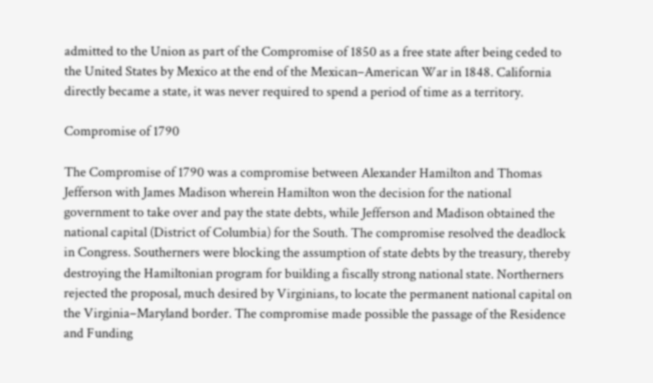admitted to the Union as part of the Compromise of 1850 as a free state after being ceded to the United States by Mexico at the end of the Mexican–American War in 1848. California directly became a state, it was never required to spend a period of time as a territory.

Compromise of 1790

The Compromise of 1790 was a compromise between Alexander Hamilton and Thomas Jefferson with James Madison wherein Hamilton won the decision for the national government to take over and pay the state debts, while Jefferson and Madison obtained the national capital (District of Columbia) for the South. The compromise resolved the deadlock in Congress. Southerners were blocking the assumption of state debts by the treasury, thereby destroying the Hamiltonian program for building a fiscally strong national state. Northerners rejected the proposal, much desired by Virginians, to locate the permanent national capital on the Virginia–Maryland border. The compromise made possible the passage of the Residence and Funding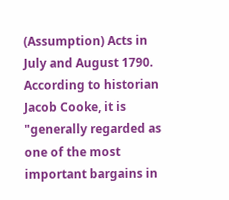(Assumption) Acts in July and August 1790. According to historian Jacob Cooke, it is "generally regarded as one of the most important bargains in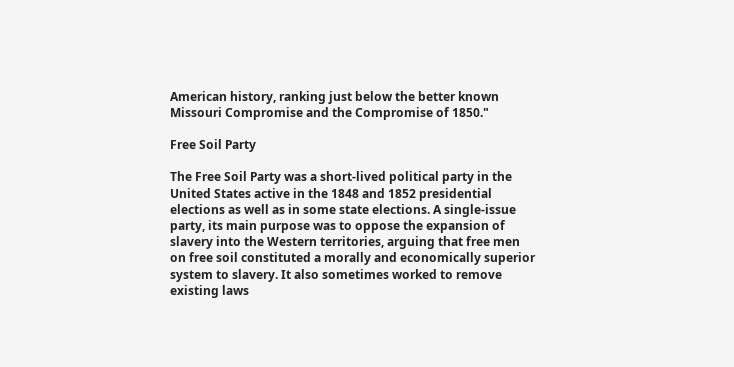American history, ranking just below the better known Missouri Compromise and the Compromise of 1850."

Free Soil Party

The Free Soil Party was a short-lived political party in the United States active in the 1848 and 1852 presidential elections as well as in some state elections. A single-issue party, its main purpose was to oppose the expansion of slavery into the Western territories, arguing that free men on free soil constituted a morally and economically superior system to slavery. It also sometimes worked to remove existing laws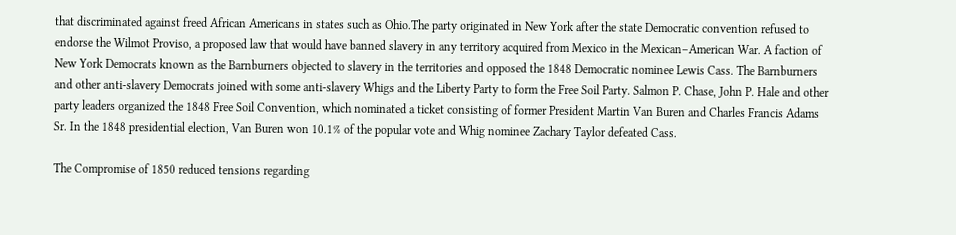that discriminated against freed African Americans in states such as Ohio.The party originated in New York after the state Democratic convention refused to endorse the Wilmot Proviso, a proposed law that would have banned slavery in any territory acquired from Mexico in the Mexican–American War. A faction of New York Democrats known as the Barnburners objected to slavery in the territories and opposed the 1848 Democratic nominee Lewis Cass. The Barnburners and other anti-slavery Democrats joined with some anti-slavery Whigs and the Liberty Party to form the Free Soil Party. Salmon P. Chase, John P. Hale and other party leaders organized the 1848 Free Soil Convention, which nominated a ticket consisting of former President Martin Van Buren and Charles Francis Adams Sr. In the 1848 presidential election, Van Buren won 10.1% of the popular vote and Whig nominee Zachary Taylor defeated Cass.

The Compromise of 1850 reduced tensions regarding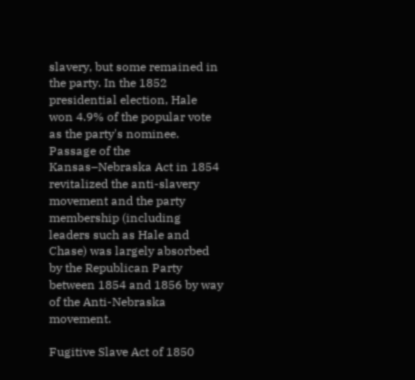slavery, but some remained in the party. In the 1852 presidential election, Hale won 4.9% of the popular vote as the party's nominee. Passage of the Kansas–Nebraska Act in 1854 revitalized the anti-slavery movement and the party membership (including leaders such as Hale and Chase) was largely absorbed by the Republican Party between 1854 and 1856 by way of the Anti-Nebraska movement.

Fugitive Slave Act of 1850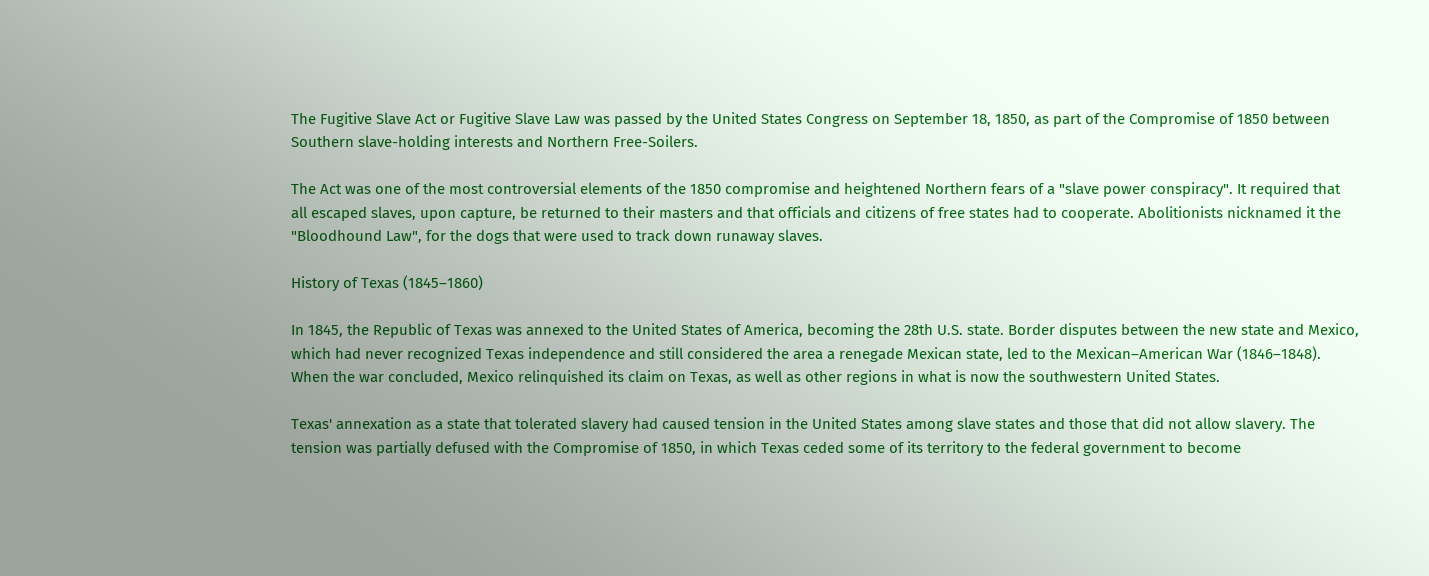The Fugitive Slave Act or Fugitive Slave Law was passed by the United States Congress on September 18, 1850, as part of the Compromise of 1850 between Southern slave-holding interests and Northern Free-Soilers.

The Act was one of the most controversial elements of the 1850 compromise and heightened Northern fears of a "slave power conspiracy". It required that all escaped slaves, upon capture, be returned to their masters and that officials and citizens of free states had to cooperate. Abolitionists nicknamed it the "Bloodhound Law", for the dogs that were used to track down runaway slaves.

History of Texas (1845–1860)

In 1845, the Republic of Texas was annexed to the United States of America, becoming the 28th U.S. state. Border disputes between the new state and Mexico, which had never recognized Texas independence and still considered the area a renegade Mexican state, led to the Mexican–American War (1846–1848). When the war concluded, Mexico relinquished its claim on Texas, as well as other regions in what is now the southwestern United States.

Texas' annexation as a state that tolerated slavery had caused tension in the United States among slave states and those that did not allow slavery. The tension was partially defused with the Compromise of 1850, in which Texas ceded some of its territory to the federal government to become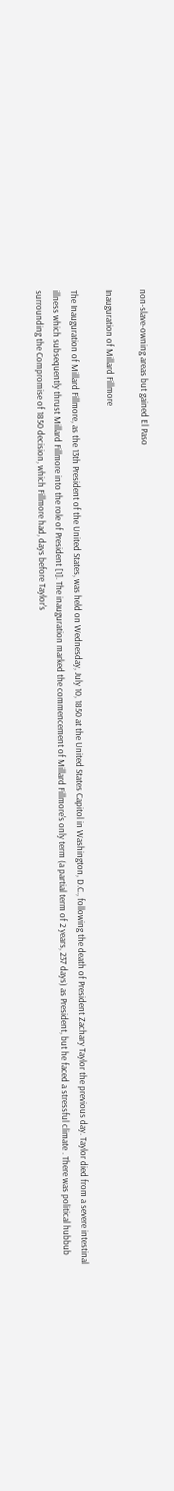non-slave-owning areas but gained El Paso

Inauguration of Millard Fillmore

The Inauguration of Millard Fillmore, as the 13th President of the United States, was held on Wednesday, July 10, 1850 at the United States Capitol in Washington, D.C., following the death of President Zachary Taylor the previous day. Taylor died from a severe intestinal illness which subsequently thrust Millard Fillmore into the role of President [1]. The inauguration marked the commencement of Millard Fillmore's only term (a partial term of 2 years, 237 days) as President, but he faced a stressful climate . There was political hubbub surrounding the Compromise of 1850 decision, which Fillmore had, days before Taylor's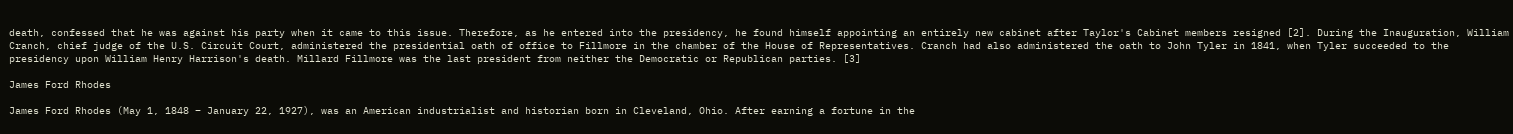death, confessed that he was against his party when it came to this issue. Therefore, as he entered into the presidency, he found himself appointing an entirely new cabinet after Taylor's Cabinet members resigned [2]. During the Inauguration, William Cranch, chief judge of the U.S. Circuit Court, administered the presidential oath of office to Fillmore in the chamber of the House of Representatives. Cranch had also administered the oath to John Tyler in 1841, when Tyler succeeded to the presidency upon William Henry Harrison's death. Millard Fillmore was the last president from neither the Democratic or Republican parties. [3]

James Ford Rhodes

James Ford Rhodes (May 1, 1848 – January 22, 1927), was an American industrialist and historian born in Cleveland, Ohio. After earning a fortune in the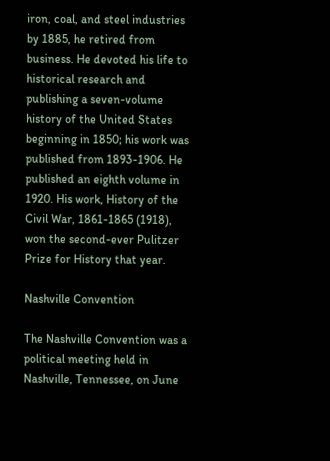iron, coal, and steel industries by 1885, he retired from business. He devoted his life to historical research and publishing a seven-volume history of the United States beginning in 1850; his work was published from 1893-1906. He published an eighth volume in 1920. His work, History of the Civil War, 1861-1865 (1918), won the second-ever Pulitzer Prize for History that year.

Nashville Convention

The Nashville Convention was a political meeting held in Nashville, Tennessee, on June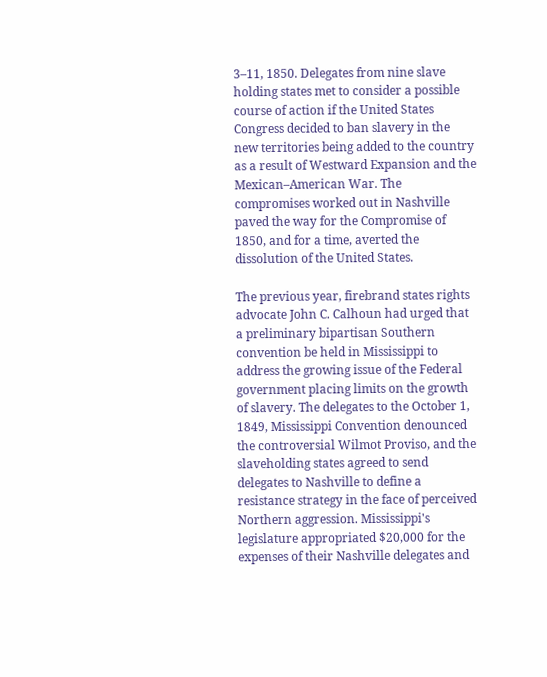3–11, 1850. Delegates from nine slave holding states met to consider a possible course of action if the United States Congress decided to ban slavery in the new territories being added to the country as a result of Westward Expansion and the Mexican–American War. The compromises worked out in Nashville paved the way for the Compromise of 1850, and for a time, averted the dissolution of the United States.

The previous year, firebrand states rights advocate John C. Calhoun had urged that a preliminary bipartisan Southern convention be held in Mississippi to address the growing issue of the Federal government placing limits on the growth of slavery. The delegates to the October 1, 1849, Mississippi Convention denounced the controversial Wilmot Proviso, and the slaveholding states agreed to send delegates to Nashville to define a resistance strategy in the face of perceived Northern aggression. Mississippi's legislature appropriated $20,000 for the expenses of their Nashville delegates and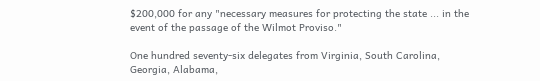$200,000 for any "necessary measures for protecting the state ... in the event of the passage of the Wilmot Proviso."

One hundred seventy-six delegates from Virginia, South Carolina, Georgia, Alabama,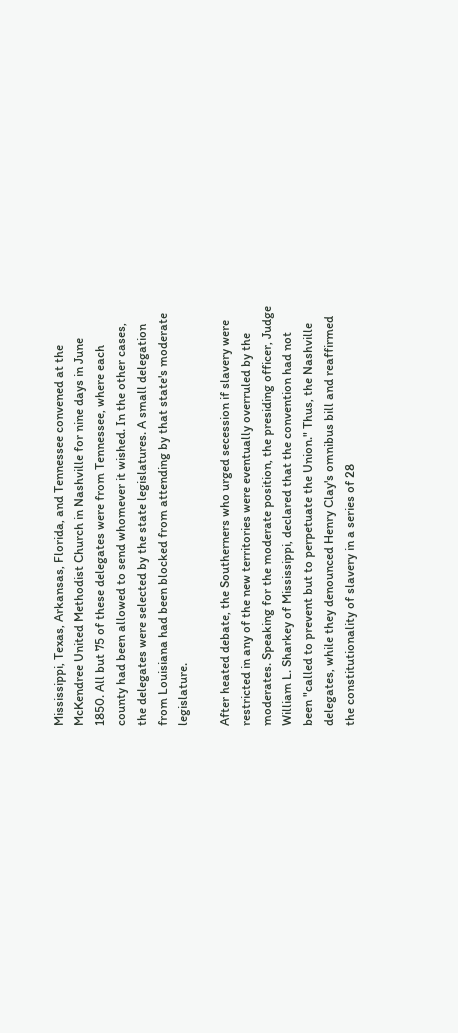Mississippi, Texas, Arkansas, Florida, and Tennessee convened at the McKendree United Methodist Church in Nashville for nine days in June 1850. All but 75 of these delegates were from Tennessee, where each county had been allowed to send whomever it wished. In the other cases, the delegates were selected by the state legislatures. A small delegation from Louisiana had been blocked from attending by that state's moderate legislature.

After heated debate, the Southerners who urged secession if slavery were restricted in any of the new territories were eventually overruled by the moderates. Speaking for the moderate position, the presiding officer, Judge William L. Sharkey of Mississippi, declared that the convention had not been "called to prevent but to perpetuate the Union." Thus, the Nashville delegates, while they denounced Henry Clay's omnibus bill and reaffirmed the constitutionality of slavery in a series of 28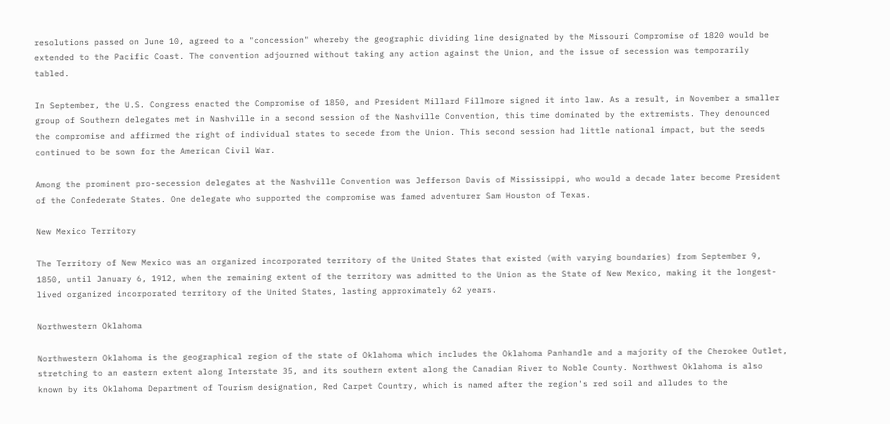resolutions passed on June 10, agreed to a "concession" whereby the geographic dividing line designated by the Missouri Compromise of 1820 would be extended to the Pacific Coast. The convention adjourned without taking any action against the Union, and the issue of secession was temporarily tabled.

In September, the U.S. Congress enacted the Compromise of 1850, and President Millard Fillmore signed it into law. As a result, in November a smaller group of Southern delegates met in Nashville in a second session of the Nashville Convention, this time dominated by the extremists. They denounced the compromise and affirmed the right of individual states to secede from the Union. This second session had little national impact, but the seeds continued to be sown for the American Civil War.

Among the prominent pro-secession delegates at the Nashville Convention was Jefferson Davis of Mississippi, who would a decade later become President of the Confederate States. One delegate who supported the compromise was famed adventurer Sam Houston of Texas.

New Mexico Territory

The Territory of New Mexico was an organized incorporated territory of the United States that existed (with varying boundaries) from September 9, 1850, until January 6, 1912, when the remaining extent of the territory was admitted to the Union as the State of New Mexico, making it the longest-lived organized incorporated territory of the United States, lasting approximately 62 years.

Northwestern Oklahoma

Northwestern Oklahoma is the geographical region of the state of Oklahoma which includes the Oklahoma Panhandle and a majority of the Cherokee Outlet, stretching to an eastern extent along Interstate 35, and its southern extent along the Canadian River to Noble County. Northwest Oklahoma is also known by its Oklahoma Department of Tourism designation, Red Carpet Country, which is named after the region's red soil and alludes to the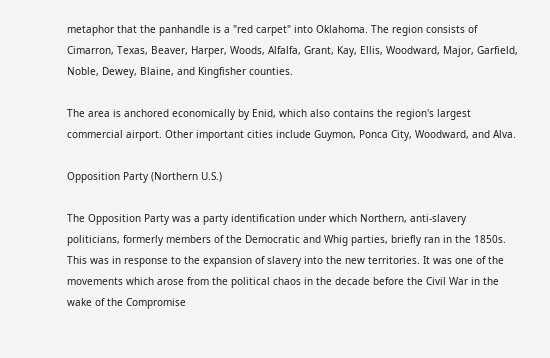metaphor that the panhandle is a "red carpet" into Oklahoma. The region consists of Cimarron, Texas, Beaver, Harper, Woods, Alfalfa, Grant, Kay, Ellis, Woodward, Major, Garfield, Noble, Dewey, Blaine, and Kingfisher counties.

The area is anchored economically by Enid, which also contains the region's largest commercial airport. Other important cities include Guymon, Ponca City, Woodward, and Alva.

Opposition Party (Northern U.S.)

The Opposition Party was a party identification under which Northern, anti-slavery politicians, formerly members of the Democratic and Whig parties, briefly ran in the 1850s. This was in response to the expansion of slavery into the new territories. It was one of the movements which arose from the political chaos in the decade before the Civil War in the wake of the Compromise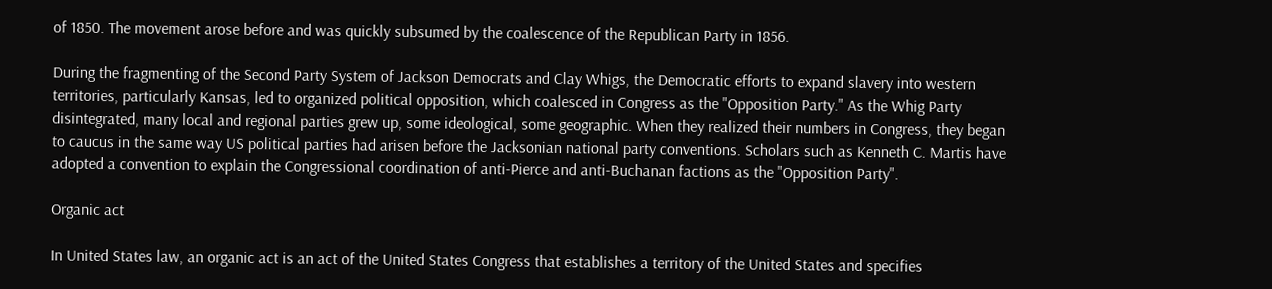of 1850. The movement arose before and was quickly subsumed by the coalescence of the Republican Party in 1856.

During the fragmenting of the Second Party System of Jackson Democrats and Clay Whigs, the Democratic efforts to expand slavery into western territories, particularly Kansas, led to organized political opposition, which coalesced in Congress as the "Opposition Party." As the Whig Party disintegrated, many local and regional parties grew up, some ideological, some geographic. When they realized their numbers in Congress, they began to caucus in the same way US political parties had arisen before the Jacksonian national party conventions. Scholars such as Kenneth C. Martis have adopted a convention to explain the Congressional coordination of anti-Pierce and anti-Buchanan factions as the "Opposition Party".

Organic act

In United States law, an organic act is an act of the United States Congress that establishes a territory of the United States and specifies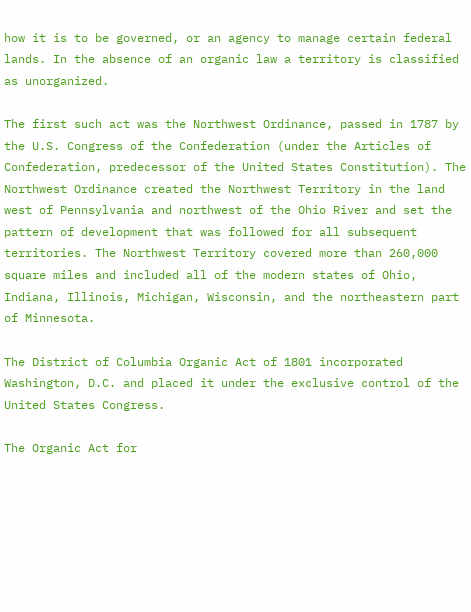how it is to be governed, or an agency to manage certain federal lands. In the absence of an organic law a territory is classified as unorganized.

The first such act was the Northwest Ordinance, passed in 1787 by the U.S. Congress of the Confederation (under the Articles of Confederation, predecessor of the United States Constitution). The Northwest Ordinance created the Northwest Territory in the land west of Pennsylvania and northwest of the Ohio River and set the pattern of development that was followed for all subsequent territories. The Northwest Territory covered more than 260,000 square miles and included all of the modern states of Ohio, Indiana, Illinois, Michigan, Wisconsin, and the northeastern part of Minnesota.

The District of Columbia Organic Act of 1801 incorporated Washington, D.C. and placed it under the exclusive control of the United States Congress.

The Organic Act for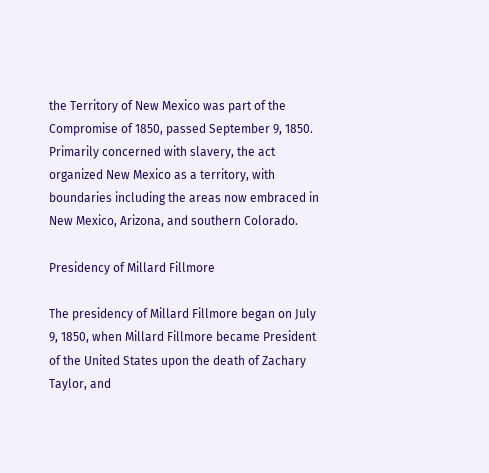the Territory of New Mexico was part of the Compromise of 1850, passed September 9, 1850. Primarily concerned with slavery, the act organized New Mexico as a territory, with boundaries including the areas now embraced in New Mexico, Arizona, and southern Colorado.

Presidency of Millard Fillmore

The presidency of Millard Fillmore began on July 9, 1850, when Millard Fillmore became President of the United States upon the death of Zachary Taylor, and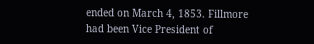ended on March 4, 1853. Fillmore had been Vice President of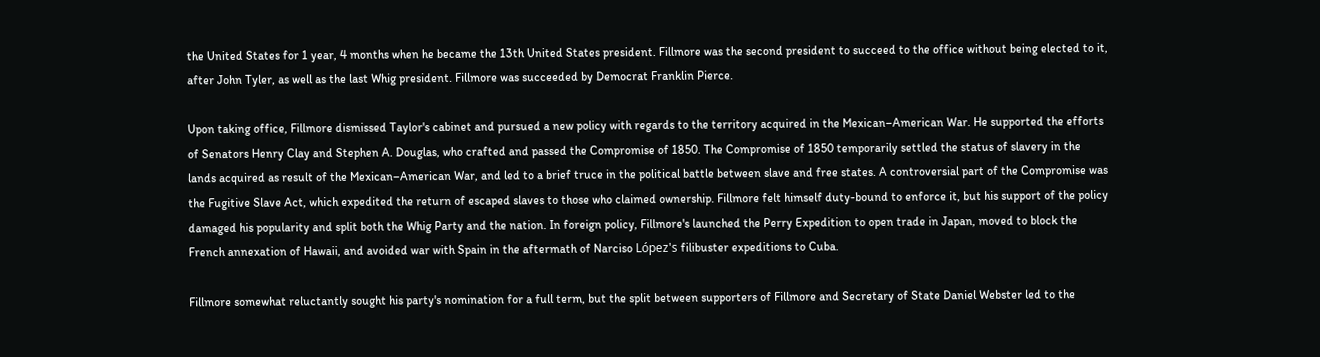the United States for 1 year, 4 months when he became the 13th United States president. Fillmore was the second president to succeed to the office without being elected to it, after John Tyler, as well as the last Whig president. Fillmore was succeeded by Democrat Franklin Pierce.

Upon taking office, Fillmore dismissed Taylor's cabinet and pursued a new policy with regards to the territory acquired in the Mexican–American War. He supported the efforts of Senators Henry Clay and Stephen A. Douglas, who crafted and passed the Compromise of 1850. The Compromise of 1850 temporarily settled the status of slavery in the lands acquired as result of the Mexican–American War, and led to a brief truce in the political battle between slave and free states. A controversial part of the Compromise was the Fugitive Slave Act, which expedited the return of escaped slaves to those who claimed ownership. Fillmore felt himself duty-bound to enforce it, but his support of the policy damaged his popularity and split both the Whig Party and the nation. In foreign policy, Fillmore's launched the Perry Expedition to open trade in Japan, moved to block the French annexation of Hawaii, and avoided war with Spain in the aftermath of Narciso López's filibuster expeditions to Cuba.

Fillmore somewhat reluctantly sought his party's nomination for a full term, but the split between supporters of Fillmore and Secretary of State Daniel Webster led to the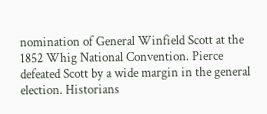nomination of General Winfield Scott at the 1852 Whig National Convention. Pierce defeated Scott by a wide margin in the general election. Historians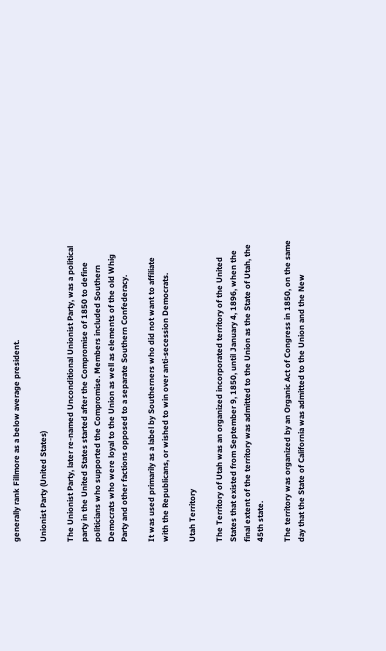generally rank Fillmore as a below average president.

Unionist Party (United States)

The Unionist Party, later re-named Unconditional Unionist Party, was a political party in the United States started after the Compromise of 1850 to define politicians who supported the Compromise. Members included Southern Democrats who were loyal to the Union as well as elements of the old Whig Party and other factions opposed to a separate Southern Confederacy.

It was used primarily as a label by Southerners who did not want to affiliate with the Republicans, or wished to win over anti-secession Democrats.

Utah Territory

The Territory of Utah was an organized incorporated territory of the United States that existed from September 9, 1850, until January 4, 1896, when the final extent of the territory was admitted to the Union as the State of Utah, the 45th state.

The territory was organized by an Organic Act of Congress in 1850, on the same day that the State of California was admitted to the Union and the New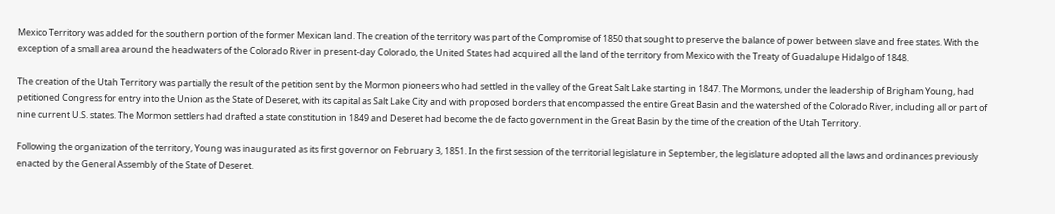Mexico Territory was added for the southern portion of the former Mexican land. The creation of the territory was part of the Compromise of 1850 that sought to preserve the balance of power between slave and free states. With the exception of a small area around the headwaters of the Colorado River in present-day Colorado, the United States had acquired all the land of the territory from Mexico with the Treaty of Guadalupe Hidalgo of 1848.

The creation of the Utah Territory was partially the result of the petition sent by the Mormon pioneers who had settled in the valley of the Great Salt Lake starting in 1847. The Mormons, under the leadership of Brigham Young, had petitioned Congress for entry into the Union as the State of Deseret, with its capital as Salt Lake City and with proposed borders that encompassed the entire Great Basin and the watershed of the Colorado River, including all or part of nine current U.S. states. The Mormon settlers had drafted a state constitution in 1849 and Deseret had become the de facto government in the Great Basin by the time of the creation of the Utah Territory.

Following the organization of the territory, Young was inaugurated as its first governor on February 3, 1851. In the first session of the territorial legislature in September, the legislature adopted all the laws and ordinances previously enacted by the General Assembly of the State of Deseret.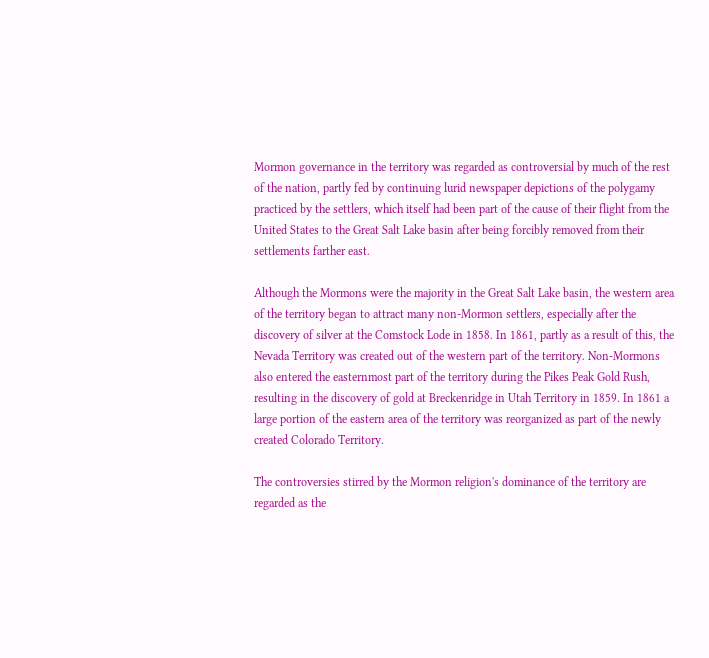Mormon governance in the territory was regarded as controversial by much of the rest of the nation, partly fed by continuing lurid newspaper depictions of the polygamy practiced by the settlers, which itself had been part of the cause of their flight from the United States to the Great Salt Lake basin after being forcibly removed from their settlements farther east.

Although the Mormons were the majority in the Great Salt Lake basin, the western area of the territory began to attract many non-Mormon settlers, especially after the discovery of silver at the Comstock Lode in 1858. In 1861, partly as a result of this, the Nevada Territory was created out of the western part of the territory. Non-Mormons also entered the easternmost part of the territory during the Pikes Peak Gold Rush, resulting in the discovery of gold at Breckenridge in Utah Territory in 1859. In 1861 a large portion of the eastern area of the territory was reorganized as part of the newly created Colorado Territory.

The controversies stirred by the Mormon religion's dominance of the territory are regarded as the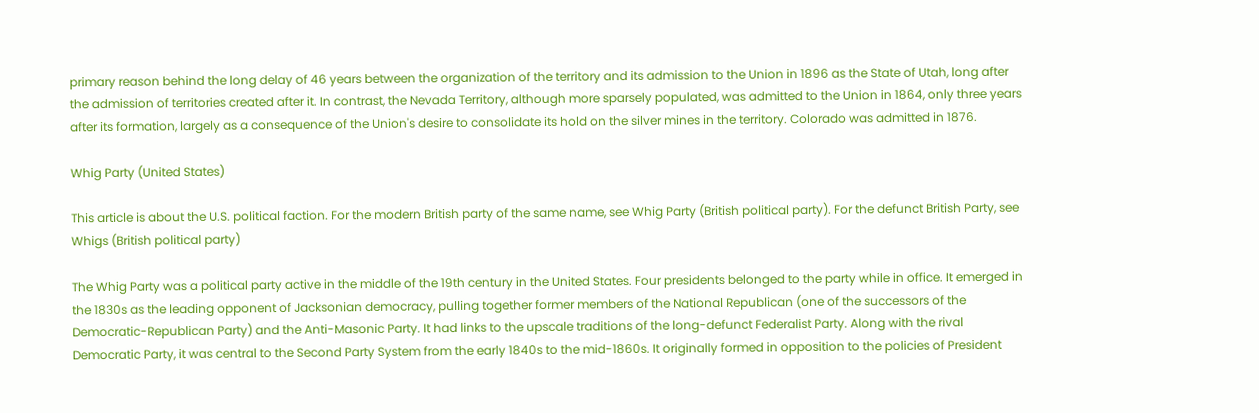primary reason behind the long delay of 46 years between the organization of the territory and its admission to the Union in 1896 as the State of Utah, long after the admission of territories created after it. In contrast, the Nevada Territory, although more sparsely populated, was admitted to the Union in 1864, only three years after its formation, largely as a consequence of the Union's desire to consolidate its hold on the silver mines in the territory. Colorado was admitted in 1876.

Whig Party (United States)

This article is about the U.S. political faction. For the modern British party of the same name, see Whig Party (British political party). For the defunct British Party, see Whigs (British political party)

The Whig Party was a political party active in the middle of the 19th century in the United States. Four presidents belonged to the party while in office. It emerged in the 1830s as the leading opponent of Jacksonian democracy, pulling together former members of the National Republican (one of the successors of the Democratic-Republican Party) and the Anti-Masonic Party. It had links to the upscale traditions of the long-defunct Federalist Party. Along with the rival Democratic Party, it was central to the Second Party System from the early 1840s to the mid-1860s. It originally formed in opposition to the policies of President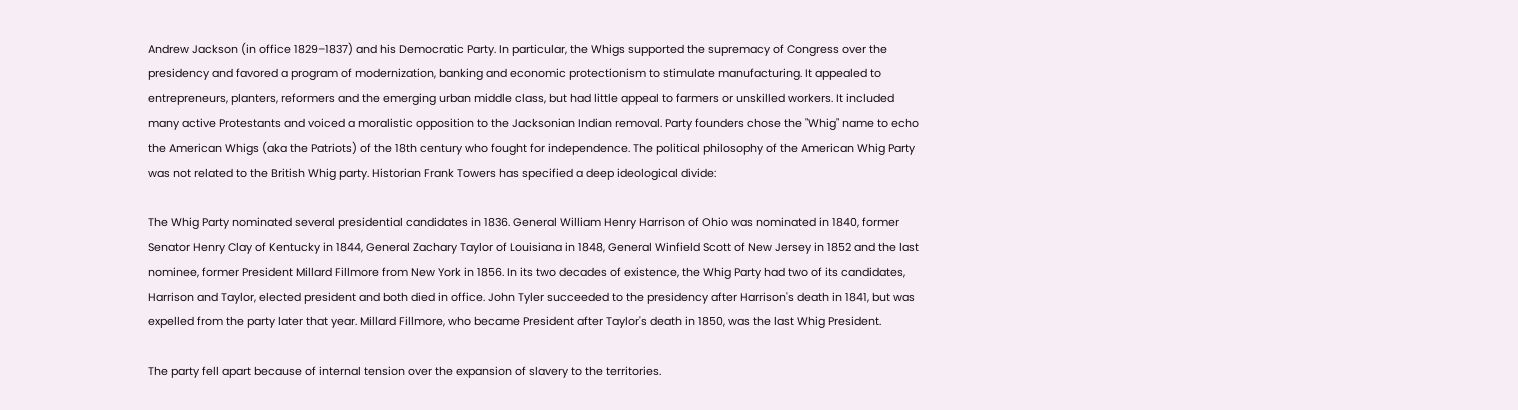Andrew Jackson (in office 1829–1837) and his Democratic Party. In particular, the Whigs supported the supremacy of Congress over the presidency and favored a program of modernization, banking and economic protectionism to stimulate manufacturing. It appealed to entrepreneurs, planters, reformers and the emerging urban middle class, but had little appeal to farmers or unskilled workers. It included many active Protestants and voiced a moralistic opposition to the Jacksonian Indian removal. Party founders chose the "Whig" name to echo the American Whigs (aka the Patriots) of the 18th century who fought for independence. The political philosophy of the American Whig Party was not related to the British Whig party. Historian Frank Towers has specified a deep ideological divide:

The Whig Party nominated several presidential candidates in 1836. General William Henry Harrison of Ohio was nominated in 1840, former Senator Henry Clay of Kentucky in 1844, General Zachary Taylor of Louisiana in 1848, General Winfield Scott of New Jersey in 1852 and the last nominee, former President Millard Fillmore from New York in 1856. In its two decades of existence, the Whig Party had two of its candidates, Harrison and Taylor, elected president and both died in office. John Tyler succeeded to the presidency after Harrison's death in 1841, but was expelled from the party later that year. Millard Fillmore, who became President after Taylor's death in 1850, was the last Whig President.

The party fell apart because of internal tension over the expansion of slavery to the territories.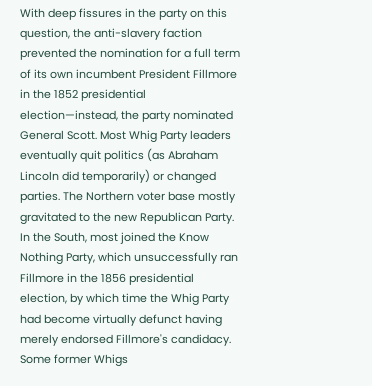With deep fissures in the party on this question, the anti-slavery faction prevented the nomination for a full term of its own incumbent President Fillmore in the 1852 presidential election—instead, the party nominated General Scott. Most Whig Party leaders eventually quit politics (as Abraham Lincoln did temporarily) or changed parties. The Northern voter base mostly gravitated to the new Republican Party. In the South, most joined the Know Nothing Party, which unsuccessfully ran Fillmore in the 1856 presidential election, by which time the Whig Party had become virtually defunct having merely endorsed Fillmore's candidacy. Some former Whigs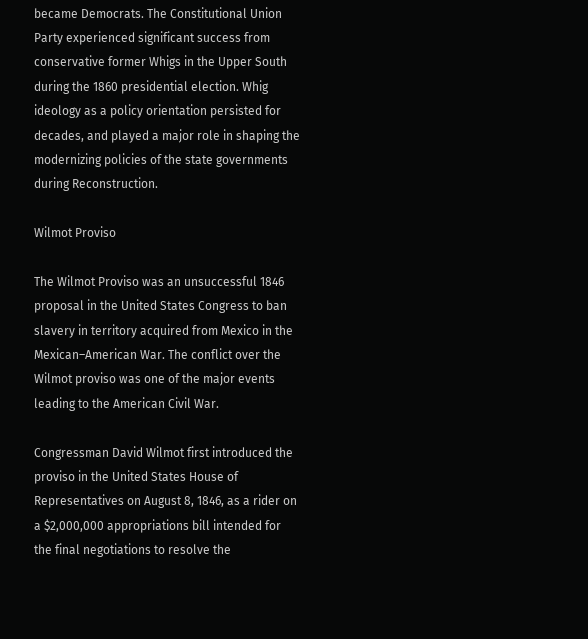became Democrats. The Constitutional Union Party experienced significant success from conservative former Whigs in the Upper South during the 1860 presidential election. Whig ideology as a policy orientation persisted for decades, and played a major role in shaping the modernizing policies of the state governments during Reconstruction.

Wilmot Proviso

The Wilmot Proviso was an unsuccessful 1846 proposal in the United States Congress to ban slavery in territory acquired from Mexico in the Mexican–American War. The conflict over the Wilmot proviso was one of the major events leading to the American Civil War.

Congressman David Wilmot first introduced the proviso in the United States House of Representatives on August 8, 1846, as a rider on a $2,000,000 appropriations bill intended for the final negotiations to resolve the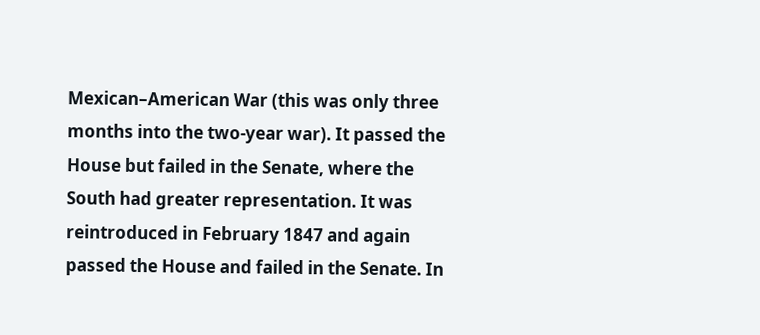Mexican–American War (this was only three months into the two-year war). It passed the House but failed in the Senate, where the South had greater representation. It was reintroduced in February 1847 and again passed the House and failed in the Senate. In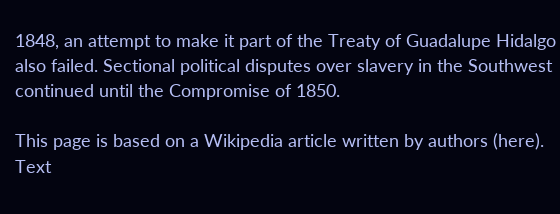1848, an attempt to make it part of the Treaty of Guadalupe Hidalgo also failed. Sectional political disputes over slavery in the Southwest continued until the Compromise of 1850.

This page is based on a Wikipedia article written by authors (here).
Text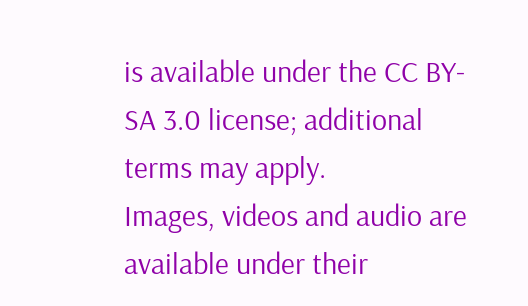is available under the CC BY-SA 3.0 license; additional terms may apply.
Images, videos and audio are available under their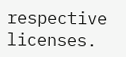respective licenses.